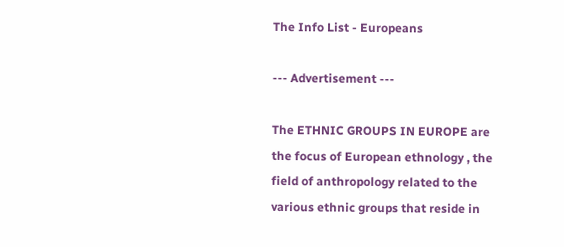The Info List - Europeans

--- Advertisement ---

The ETHNIC GROUPS IN EUROPE are the focus of European ethnology , the field of anthropology related to the various ethnic groups that reside in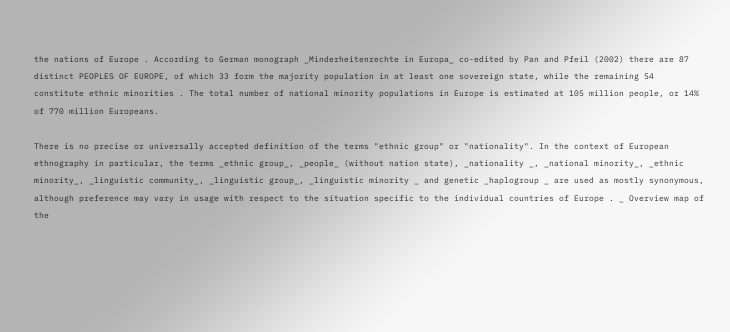the nations of Europe . According to German monograph _Minderheitenrechte in Europa_ co-edited by Pan and Pfeil (2002) there are 87 distinct PEOPLES OF EUROPE, of which 33 form the majority population in at least one sovereign state, while the remaining 54 constitute ethnic minorities . The total number of national minority populations in Europe is estimated at 105 million people, or 14% of 770 million Europeans.

There is no precise or universally accepted definition of the terms "ethnic group" or "nationality". In the context of European ethnography in particular, the terms _ethnic group_, _people_ (without nation state), _nationality _, _national minority_, _ethnic minority_, _linguistic community_, _linguistic group_, _linguistic minority _ and genetic _haplogroup _ are used as mostly synonymous, although preference may vary in usage with respect to the situation specific to the individual countries of Europe . _ Overview map of the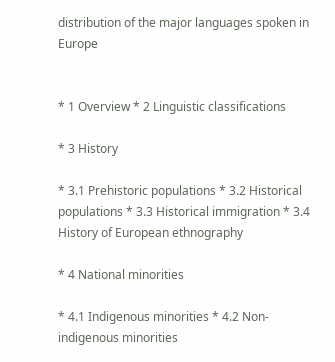distribution of the major languages spoken in Europe


* 1 Overview * 2 Linguistic classifications

* 3 History

* 3.1 Prehistoric populations * 3.2 Historical populations * 3.3 Historical immigration * 3.4 History of European ethnography

* 4 National minorities

* 4.1 Indigenous minorities * 4.2 Non-indigenous minorities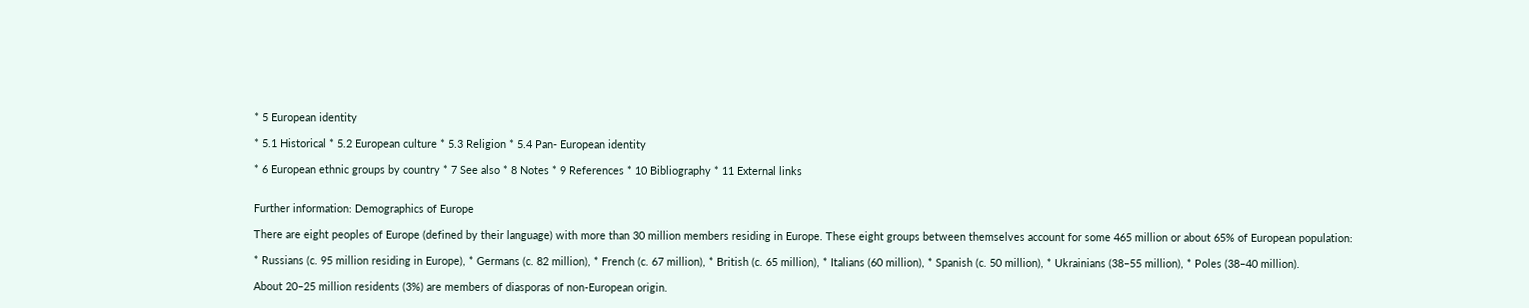* 5 European identity

* 5.1 Historical * 5.2 European culture * 5.3 Religion * 5.4 Pan- European identity

* 6 European ethnic groups by country * 7 See also * 8 Notes * 9 References * 10 Bibliography * 11 External links


Further information: Demographics of Europe

There are eight peoples of Europe (defined by their language) with more than 30 million members residing in Europe. These eight groups between themselves account for some 465 million or about 65% of European population:

* Russians (c. 95 million residing in Europe), * Germans (c. 82 million), * French (c. 67 million), * British (c. 65 million), * Italians (60 million), * Spanish (c. 50 million), * Ukrainians (38–55 million), * Poles (38–40 million).

About 20–25 million residents (3%) are members of diasporas of non-European origin.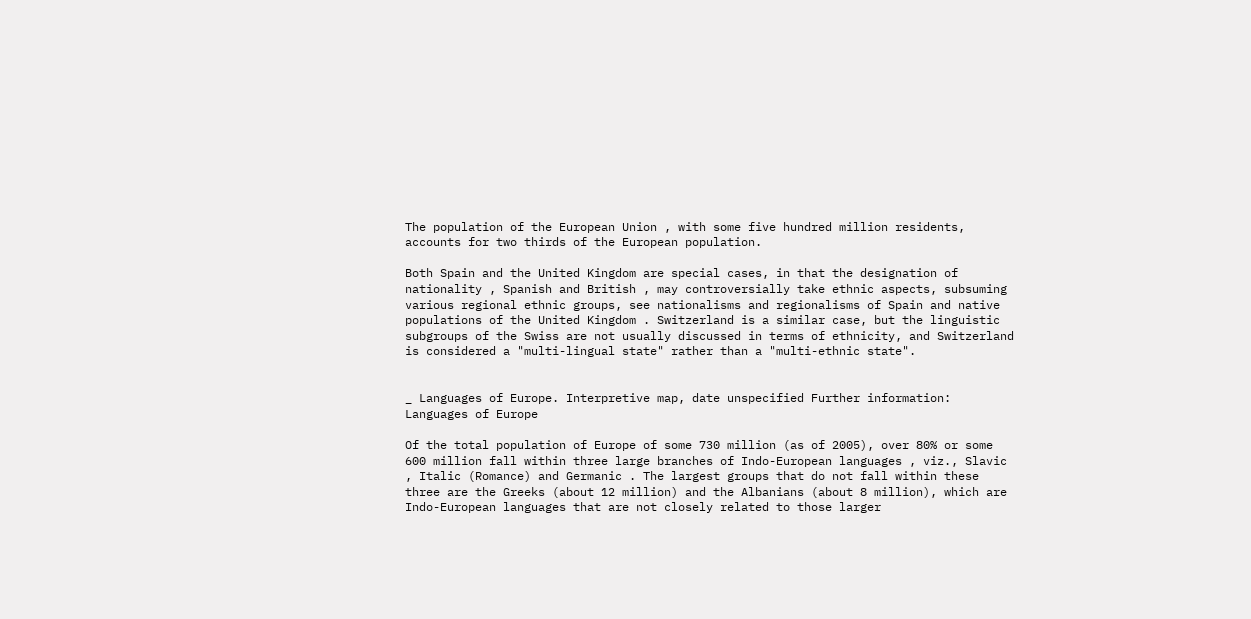The population of the European Union , with some five hundred million residents, accounts for two thirds of the European population.

Both Spain and the United Kingdom are special cases, in that the designation of nationality , Spanish and British , may controversially take ethnic aspects, subsuming various regional ethnic groups, see nationalisms and regionalisms of Spain and native populations of the United Kingdom . Switzerland is a similar case, but the linguistic subgroups of the Swiss are not usually discussed in terms of ethnicity, and Switzerland is considered a "multi-lingual state" rather than a "multi-ethnic state".


_ Languages of Europe. Interpretive map, date unspecified Further information: Languages of Europe

Of the total population of Europe of some 730 million (as of 2005), over 80% or some 600 million fall within three large branches of Indo-European languages , viz., Slavic , Italic (Romance) and Germanic . The largest groups that do not fall within these three are the Greeks (about 12 million) and the Albanians (about 8 million), which are Indo-European languages that are not closely related to those larger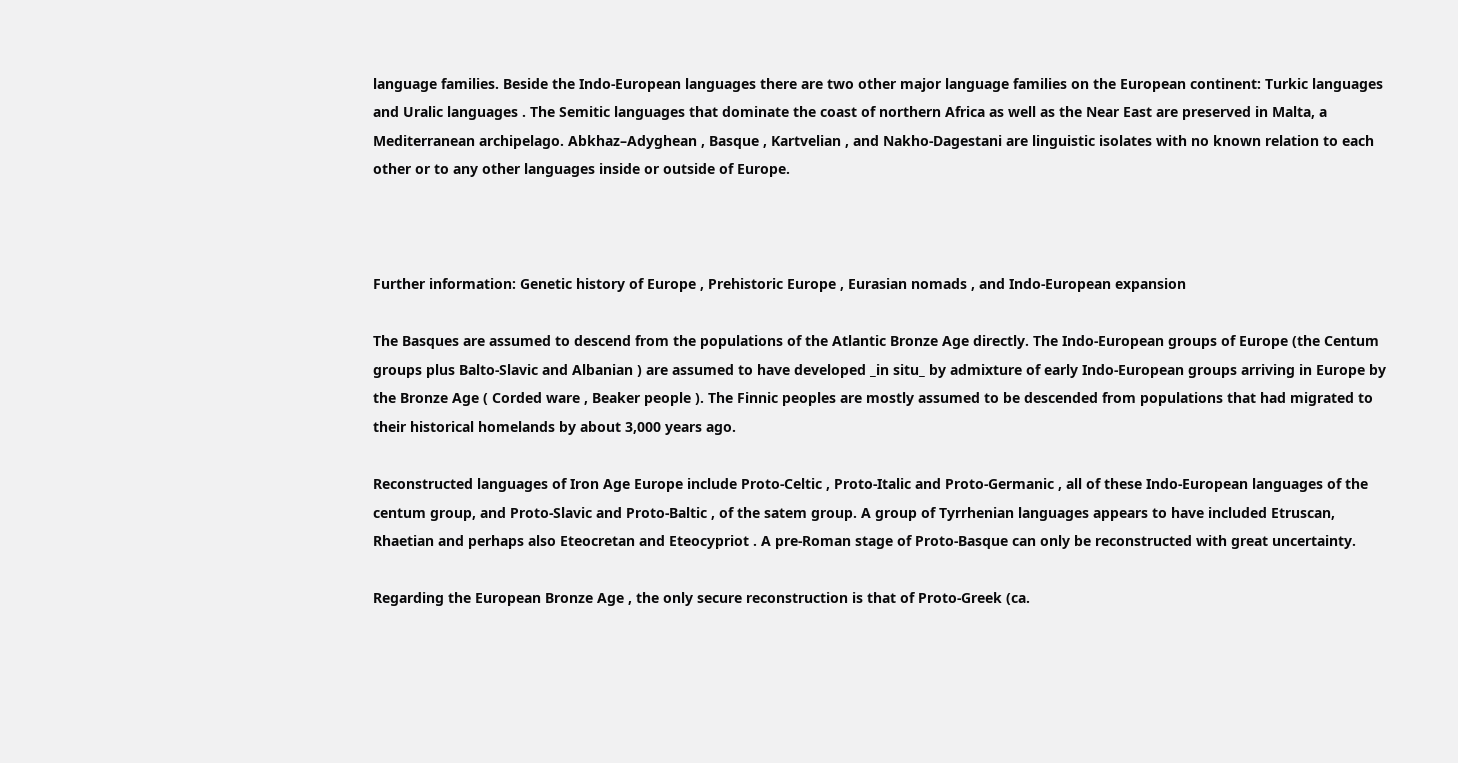language families. Beside the Indo-European languages there are two other major language families on the European continent: Turkic languages and Uralic languages . The Semitic languages that dominate the coast of northern Africa as well as the Near East are preserved in Malta, a Mediterranean archipelago. Abkhaz–Adyghean , Basque , Kartvelian , and Nakho-Dagestani are linguistic isolates with no known relation to each other or to any other languages inside or outside of Europe.



Further information: Genetic history of Europe , Prehistoric Europe , Eurasian nomads , and Indo-European expansion

The Basques are assumed to descend from the populations of the Atlantic Bronze Age directly. The Indo-European groups of Europe (the Centum groups plus Balto-Slavic and Albanian ) are assumed to have developed _in situ_ by admixture of early Indo-European groups arriving in Europe by the Bronze Age ( Corded ware , Beaker people ). The Finnic peoples are mostly assumed to be descended from populations that had migrated to their historical homelands by about 3,000 years ago.

Reconstructed languages of Iron Age Europe include Proto-Celtic , Proto-Italic and Proto-Germanic , all of these Indo-European languages of the centum group, and Proto-Slavic and Proto-Baltic , of the satem group. A group of Tyrrhenian languages appears to have included Etruscan, Rhaetian and perhaps also Eteocretan and Eteocypriot . A pre-Roman stage of Proto-Basque can only be reconstructed with great uncertainty.

Regarding the European Bronze Age , the only secure reconstruction is that of Proto-Greek (ca.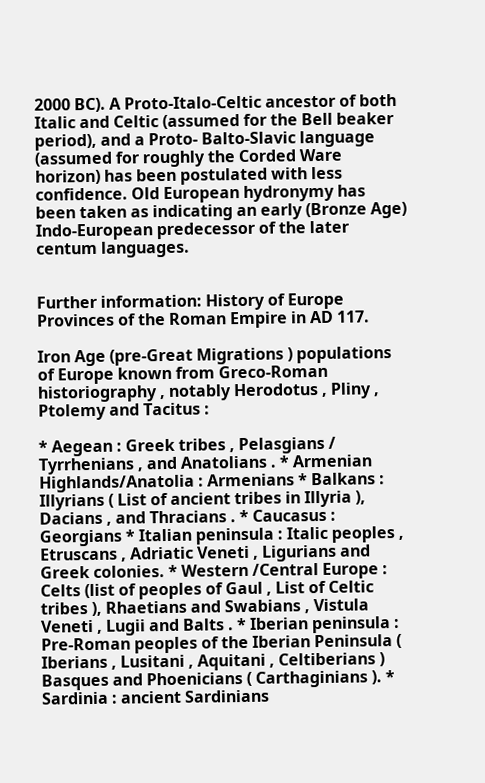2000 BC). A Proto-Italo-Celtic ancestor of both Italic and Celtic (assumed for the Bell beaker period), and a Proto- Balto-Slavic language (assumed for roughly the Corded Ware horizon) has been postulated with less confidence. Old European hydronymy has been taken as indicating an early (Bronze Age) Indo-European predecessor of the later centum languages.


Further information: History of Europe Provinces of the Roman Empire in AD 117.

Iron Age (pre-Great Migrations ) populations of Europe known from Greco-Roman historiography , notably Herodotus , Pliny , Ptolemy and Tacitus :

* Aegean : Greek tribes , Pelasgians / Tyrrhenians , and Anatolians . * Armenian Highlands/Anatolia : Armenians * Balkans : Illyrians ( List of ancient tribes in Illyria ), Dacians , and Thracians . * Caucasus : Georgians * Italian peninsula : Italic peoples , Etruscans , Adriatic Veneti , Ligurians and Greek colonies. * Western /Central Europe : Celts (list of peoples of Gaul , List of Celtic tribes ), Rhaetians and Swabians , Vistula Veneti , Lugii and Balts . * Iberian peninsula : Pre-Roman peoples of the Iberian Peninsula ( Iberians , Lusitani , Aquitani , Celtiberians ) Basques and Phoenicians ( Carthaginians ). * Sardinia : ancient Sardinians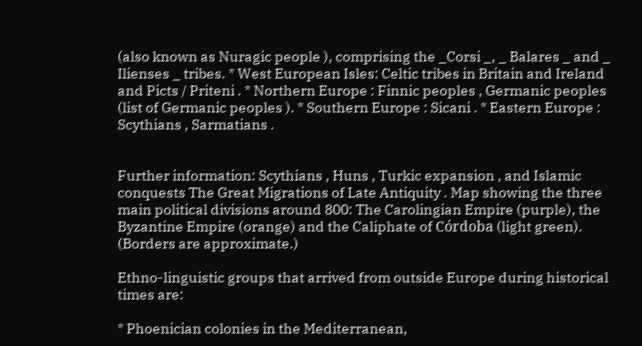(also known as Nuragic people ), comprising the _Corsi _, _ Balares _ and _ Ilienses _ tribes. * West European Isles: Celtic tribes in Britain and Ireland and Picts / Priteni . * Northern Europe : Finnic peoples , Germanic peoples (list of Germanic peoples ). * Southern Europe : Sicani . * Eastern Europe : Scythians , Sarmatians .


Further information: Scythians , Huns , Turkic expansion , and Islamic conquests The Great Migrations of Late Antiquity . Map showing the three main political divisions around 800: The Carolingian Empire (purple), the Byzantine Empire (orange) and the Caliphate of Córdoba (light green). (Borders are approximate.)

Ethno-linguistic groups that arrived from outside Europe during historical times are:

* Phoenician colonies in the Mediterranean,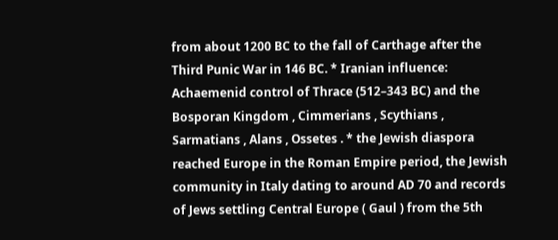from about 1200 BC to the fall of Carthage after the Third Punic War in 146 BC. * Iranian influence: Achaemenid control of Thrace (512–343 BC) and the Bosporan Kingdom , Cimmerians , Scythians , Sarmatians , Alans , Ossetes . * the Jewish diaspora reached Europe in the Roman Empire period, the Jewish community in Italy dating to around AD 70 and records of Jews settling Central Europe ( Gaul ) from the 5th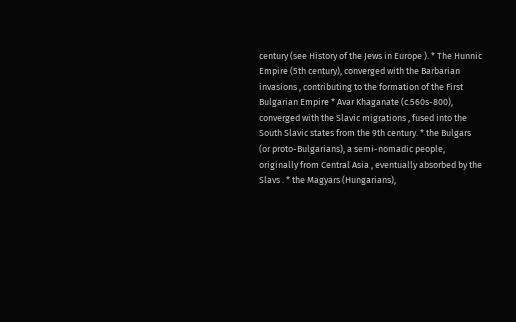century (see History of the Jews in Europe ). * The Hunnic Empire (5th century), converged with the Barbarian invasions , contributing to the formation of the First Bulgarian Empire * Avar Khaganate (c.560s-800), converged with the Slavic migrations , fused into the South Slavic states from the 9th century. * the Bulgars (or proto-Bulgarians), a semi-nomadic people, originally from Central Asia , eventually absorbed by the Slavs . * the Magyars (Hungarians),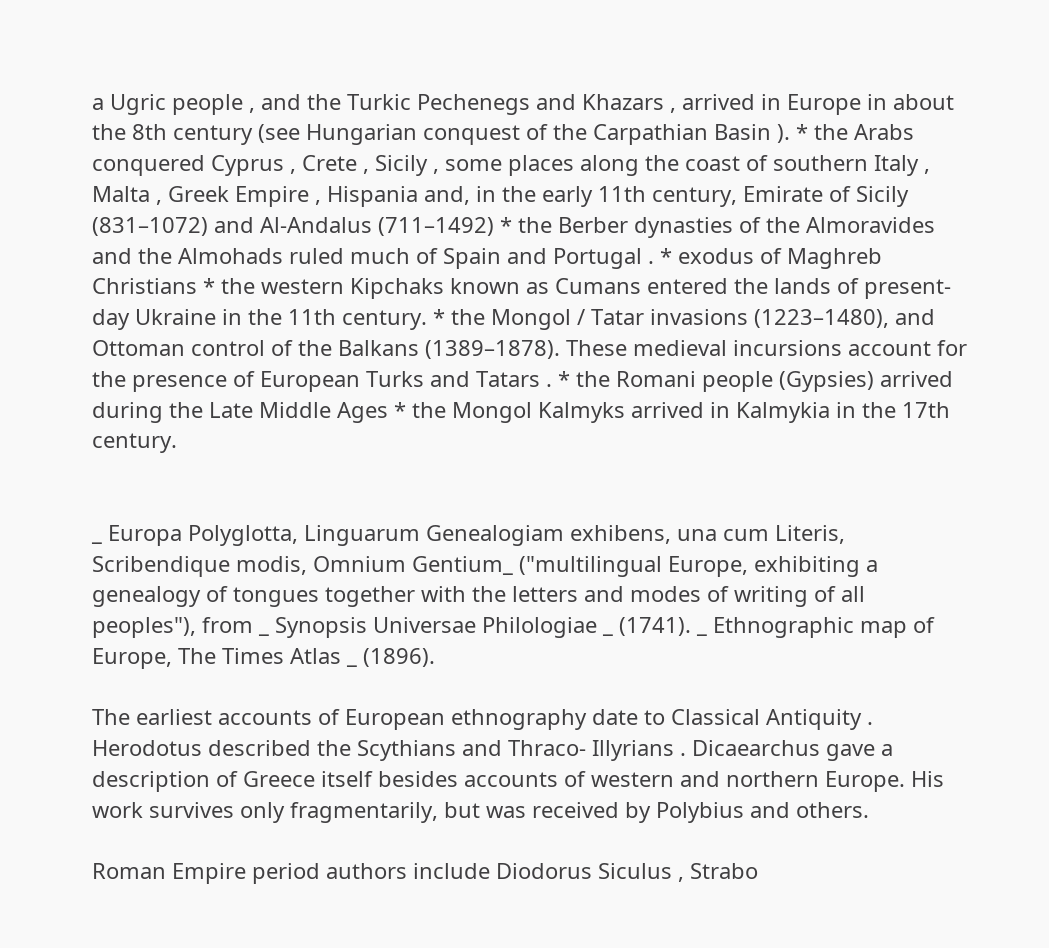a Ugric people , and the Turkic Pechenegs and Khazars , arrived in Europe in about the 8th century (see Hungarian conquest of the Carpathian Basin ). * the Arabs conquered Cyprus , Crete , Sicily , some places along the coast of southern Italy , Malta , Greek Empire , Hispania and, in the early 11th century, Emirate of Sicily (831–1072) and Al-Andalus (711–1492) * the Berber dynasties of the Almoravides and the Almohads ruled much of Spain and Portugal . * exodus of Maghreb Christians * the western Kipchaks known as Cumans entered the lands of present-day Ukraine in the 11th century. * the Mongol / Tatar invasions (1223–1480), and Ottoman control of the Balkans (1389–1878). These medieval incursions account for the presence of European Turks and Tatars . * the Romani people (Gypsies) arrived during the Late Middle Ages * the Mongol Kalmyks arrived in Kalmykia in the 17th century.


_ Europa Polyglotta, Linguarum Genealogiam exhibens, una cum Literis, Scribendique modis, Omnium Gentium_ ("multilingual Europe, exhibiting a genealogy of tongues together with the letters and modes of writing of all peoples"), from _ Synopsis Universae Philologiae _ (1741). _ Ethnographic map of Europe, The Times Atlas _ (1896).

The earliest accounts of European ethnography date to Classical Antiquity . Herodotus described the Scythians and Thraco- Illyrians . Dicaearchus gave a description of Greece itself besides accounts of western and northern Europe. His work survives only fragmentarily, but was received by Polybius and others.

Roman Empire period authors include Diodorus Siculus , Strabo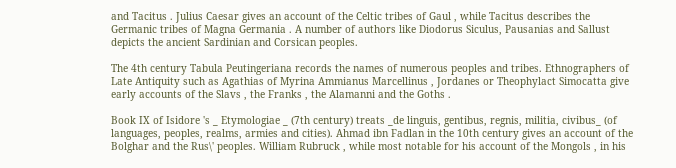and Tacitus . Julius Caesar gives an account of the Celtic tribes of Gaul , while Tacitus describes the Germanic tribes of Magna Germania . A number of authors like Diodorus Siculus, Pausanias and Sallust depicts the ancient Sardinian and Corsican peoples.

The 4th century Tabula Peutingeriana records the names of numerous peoples and tribes. Ethnographers of Late Antiquity such as Agathias of Myrina Ammianus Marcellinus , Jordanes or Theophylact Simocatta give early accounts of the Slavs , the Franks , the Alamanni and the Goths .

Book IX of Isidore 's _ Etymologiae _ (7th century) treats _de linguis, gentibus, regnis, militia, civibus_ (of languages, peoples, realms, armies and cities). Ahmad ibn Fadlan in the 10th century gives an account of the Bolghar and the Rus\' peoples. William Rubruck , while most notable for his account of the Mongols , in his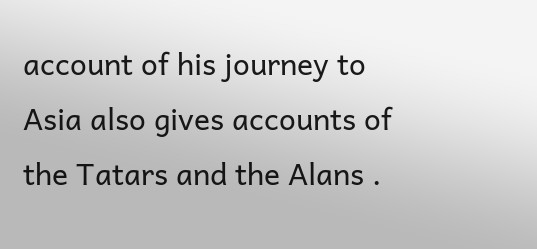account of his journey to Asia also gives accounts of the Tatars and the Alans .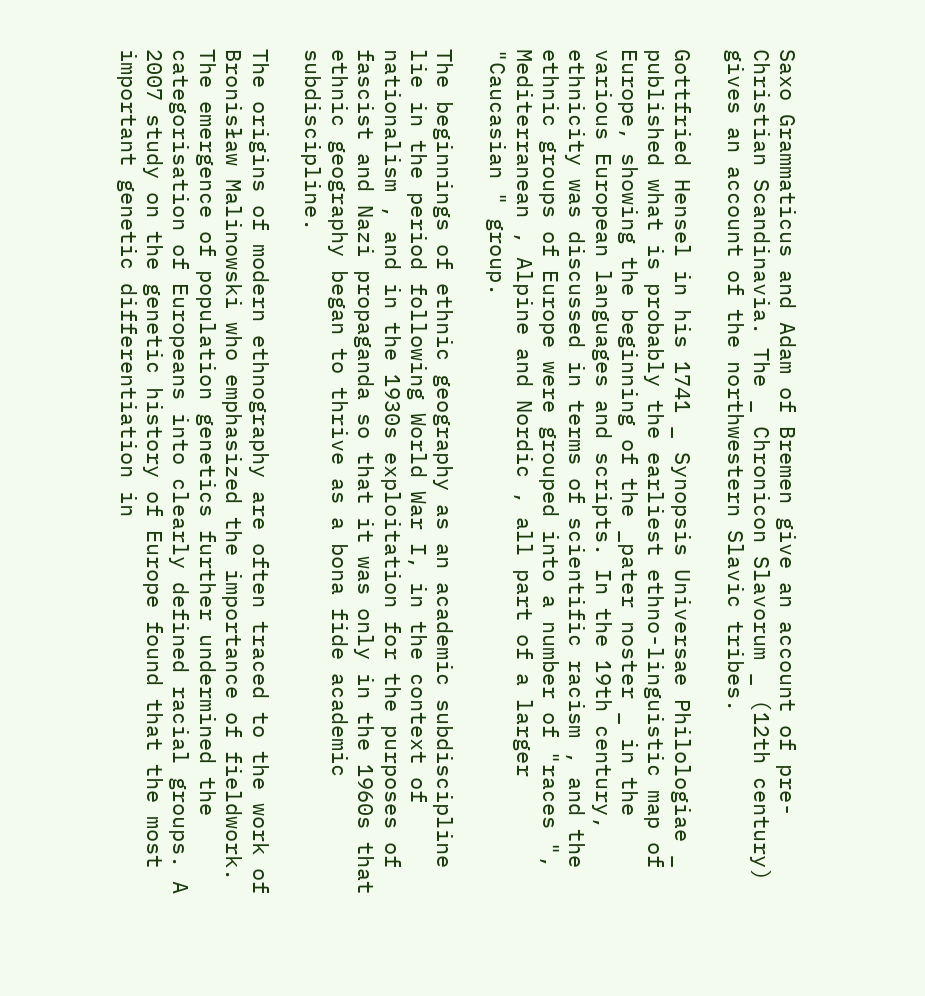Saxo Grammaticus and Adam of Bremen give an account of pre-Christian Scandinavia. The _ Chronicon Slavorum _ (12th century) gives an account of the northwestern Slavic tribes.

Gottfried Hensel in his 1741 _ Synopsis Universae Philologiae _ published what is probably the earliest ethno-linguistic map of Europe, showing the beginning of the _pater noster _ in the various European languages and scripts. In the 19th century, ethnicity was discussed in terms of scientific racism , and the ethnic groups of Europe were grouped into a number of "races ", Mediterranean , Alpine and Nordic , all part of a larger "Caucasian " group.

The beginnings of ethnic geography as an academic subdiscipline lie in the period following World War I, in the context of nationalism , and in the 1930s exploitation for the purposes of fascist and Nazi propaganda so that it was only in the 1960s that ethnic geography began to thrive as a bona fide academic subdiscipline.

The origins of modern ethnography are often traced to the work of Bronisław Malinowski who emphasized the importance of fieldwork. The emergence of population genetics further undermined the categorisation of Europeans into clearly defined racial groups. A 2007 study on the genetic history of Europe found that the most important genetic differentiation in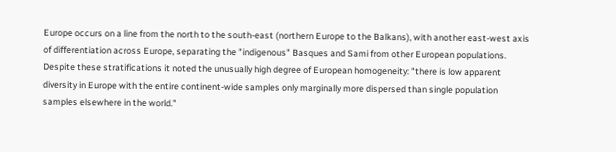Europe occurs on a line from the north to the south-east (northern Europe to the Balkans), with another east-west axis of differentiation across Europe, separating the "indigenous" Basques and Sami from other European populations. Despite these stratifications it noted the unusually high degree of European homogeneity: "there is low apparent diversity in Europe with the entire continent-wide samples only marginally more dispersed than single population samples elsewhere in the world."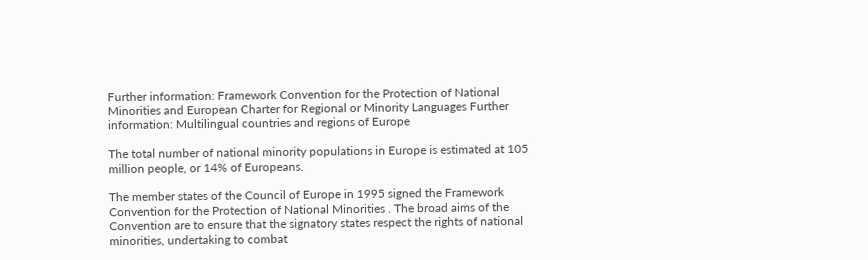Further information: Framework Convention for the Protection of National Minorities and European Charter for Regional or Minority Languages Further information: Multilingual countries and regions of Europe

The total number of national minority populations in Europe is estimated at 105 million people, or 14% of Europeans.

The member states of the Council of Europe in 1995 signed the Framework Convention for the Protection of National Minorities . The broad aims of the Convention are to ensure that the signatory states respect the rights of national minorities, undertaking to combat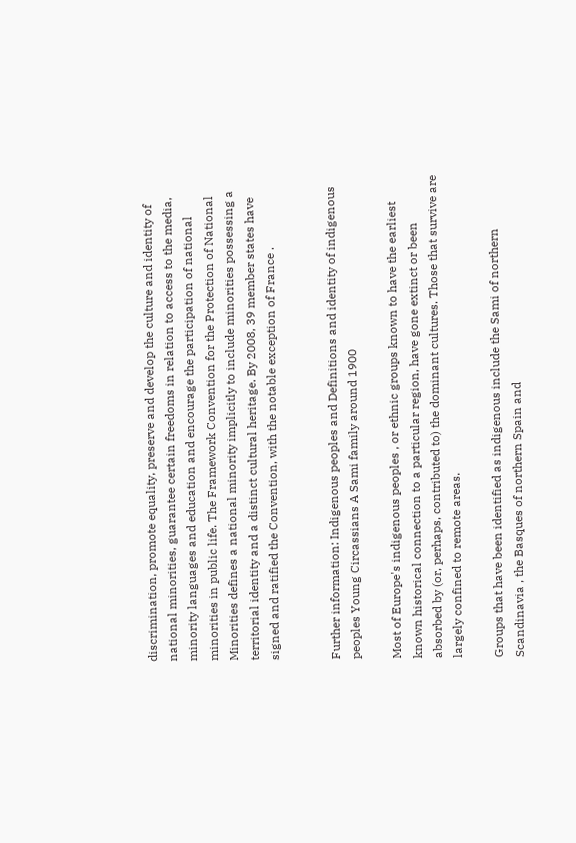discrimination, promote equality, preserve and develop the culture and identity of national minorities, guarantee certain freedoms in relation to access to the media, minority languages and education and encourage the participation of national minorities in public life. The Framework Convention for the Protection of National Minorities defines a national minority implicitly to include minorities possessing a territorial identity and a distinct cultural heritage. By 2008, 39 member states have signed and ratified the Convention, with the notable exception of France .


Further information: Indigenous peoples and Definitions and identity of indigenous peoples Young Circassians A Sami family around 1900

Most of Europe's indigenous peoples , or ethnic groups known to have the earliest known historical connection to a particular region, have gone extinct or been absorbed by (or, perhaps, contributed to) the dominant cultures. Those that survive are largely confined to remote areas.

Groups that have been identified as indigenous include the Sami of northern Scandinavia , the Basques of northern Spain and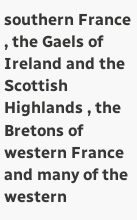southern France , the Gaels of Ireland and the Scottish Highlands , the Bretons of western France and many of the western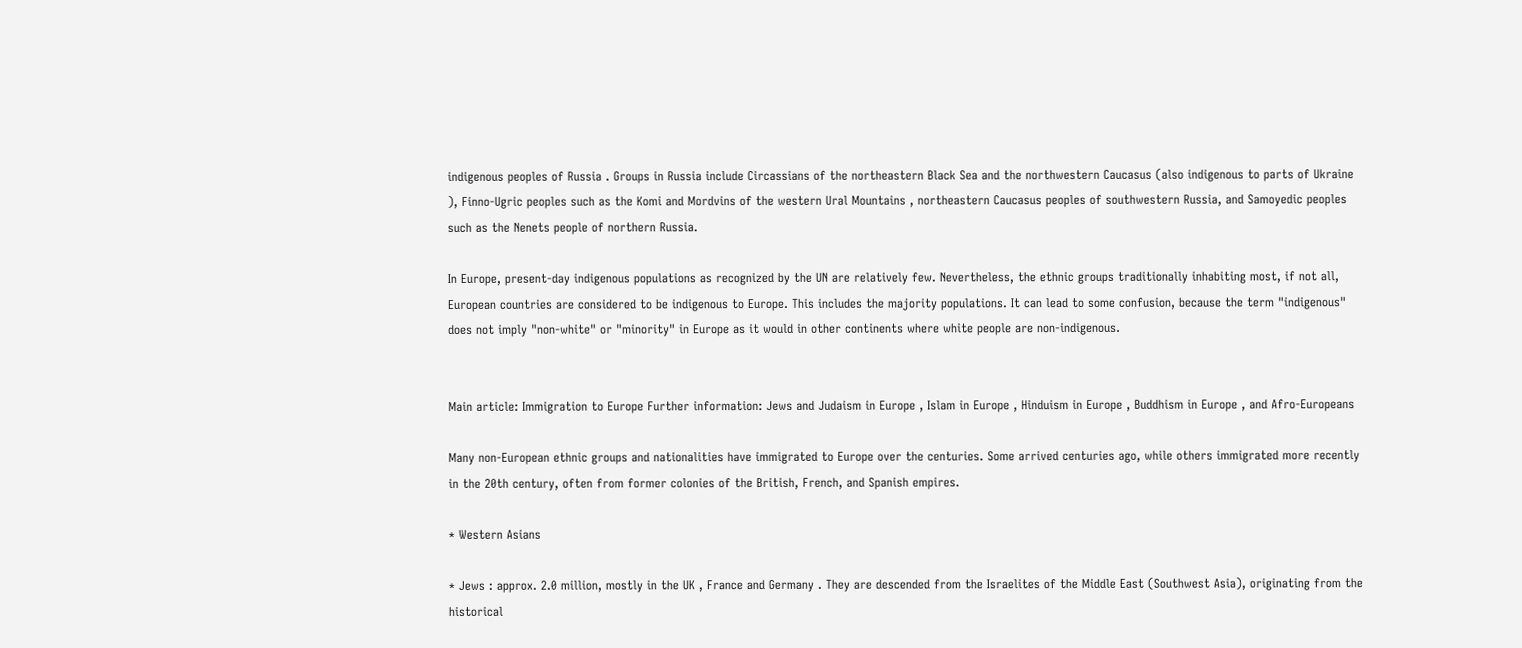indigenous peoples of Russia . Groups in Russia include Circassians of the northeastern Black Sea and the northwestern Caucasus (also indigenous to parts of Ukraine ), Finno-Ugric peoples such as the Komi and Mordvins of the western Ural Mountains , northeastern Caucasus peoples of southwestern Russia, and Samoyedic peoples such as the Nenets people of northern Russia.

In Europe, present-day indigenous populations as recognized by the UN are relatively few. Nevertheless, the ethnic groups traditionally inhabiting most, if not all, European countries are considered to be indigenous to Europe. This includes the majority populations. It can lead to some confusion, because the term "indigenous" does not imply "non-white" or "minority" in Europe as it would in other continents where white people are non-indigenous.


Main article: Immigration to Europe Further information: Jews and Judaism in Europe , Islam in Europe , Hinduism in Europe , Buddhism in Europe , and Afro-Europeans

Many non-European ethnic groups and nationalities have immigrated to Europe over the centuries. Some arrived centuries ago, while others immigrated more recently in the 20th century, often from former colonies of the British, French, and Spanish empires.

* Western Asians

* Jews : approx. 2.0 million, mostly in the UK , France and Germany . They are descended from the Israelites of the Middle East (Southwest Asia), originating from the historical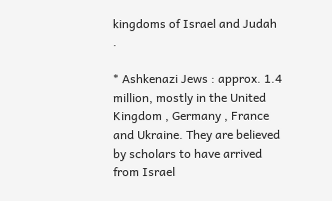kingdoms of Israel and Judah .

* Ashkenazi Jews : approx. 1.4 million, mostly in the United Kingdom , Germany , France and Ukraine. They are believed by scholars to have arrived from Israel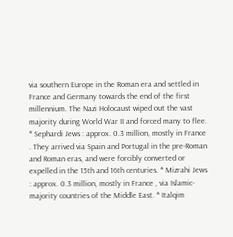via southern Europe in the Roman era and settled in France and Germany towards the end of the first millennium. The Nazi Holocaust wiped out the vast majority during World War II and forced many to flee. * Sephardi Jews : approx. 0.3 million, mostly in France . They arrived via Spain and Portugal in the pre-Roman and Roman eras, and were forcibly converted or expelled in the 15th and 16th centuries. * Mizrahi Jews : approx. 0.3 million, mostly in France , via Islamic-majority countries of the Middle East. * Italqim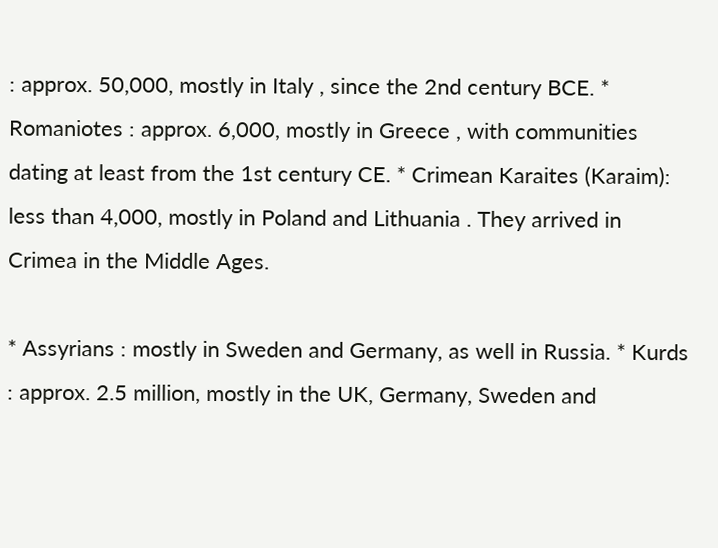: approx. 50,000, mostly in Italy , since the 2nd century BCE. * Romaniotes : approx. 6,000, mostly in Greece , with communities dating at least from the 1st century CE. * Crimean Karaites (Karaim): less than 4,000, mostly in Poland and Lithuania . They arrived in Crimea in the Middle Ages.

* Assyrians : mostly in Sweden and Germany, as well in Russia. * Kurds : approx. 2.5 million, mostly in the UK, Germany, Sweden and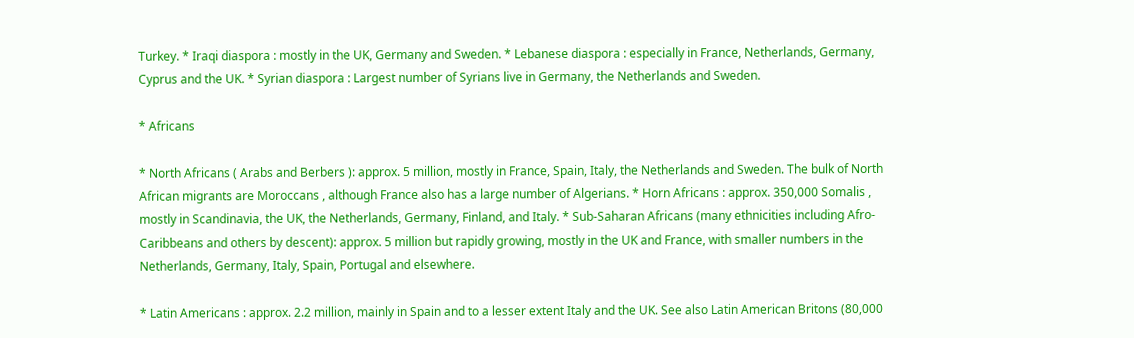Turkey. * Iraqi diaspora : mostly in the UK, Germany and Sweden. * Lebanese diaspora : especially in France, Netherlands, Germany, Cyprus and the UK. * Syrian diaspora : Largest number of Syrians live in Germany, the Netherlands and Sweden.

* Africans

* North Africans ( Arabs and Berbers ): approx. 5 million, mostly in France, Spain, Italy, the Netherlands and Sweden. The bulk of North African migrants are Moroccans , although France also has a large number of Algerians. * Horn Africans : approx. 350,000 Somalis , mostly in Scandinavia, the UK, the Netherlands, Germany, Finland, and Italy. * Sub-Saharan Africans (many ethnicities including Afro-Caribbeans and others by descent): approx. 5 million but rapidly growing, mostly in the UK and France, with smaller numbers in the Netherlands, Germany, Italy, Spain, Portugal and elsewhere.

* Latin Americans : approx. 2.2 million, mainly in Spain and to a lesser extent Italy and the UK. See also Latin American Britons (80,000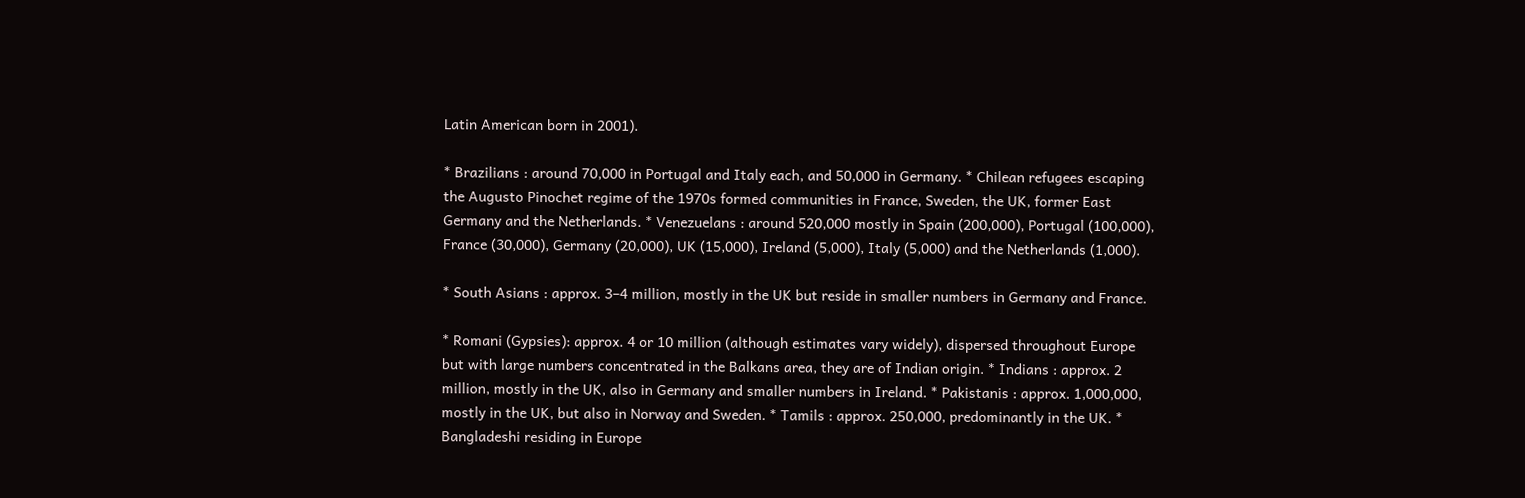Latin American born in 2001).

* Brazilians : around 70,000 in Portugal and Italy each, and 50,000 in Germany. * Chilean refugees escaping the Augusto Pinochet regime of the 1970s formed communities in France, Sweden, the UK, former East Germany and the Netherlands. * Venezuelans : around 520,000 mostly in Spain (200,000), Portugal (100,000), France (30,000), Germany (20,000), UK (15,000), Ireland (5,000), Italy (5,000) and the Netherlands (1,000).

* South Asians : approx. 3–4 million, mostly in the UK but reside in smaller numbers in Germany and France.

* Romani (Gypsies): approx. 4 or 10 million (although estimates vary widely), dispersed throughout Europe but with large numbers concentrated in the Balkans area, they are of Indian origin. * Indians : approx. 2 million, mostly in the UK, also in Germany and smaller numbers in Ireland. * Pakistanis : approx. 1,000,000, mostly in the UK, but also in Norway and Sweden. * Tamils : approx. 250,000, predominantly in the UK. * Bangladeshi residing in Europe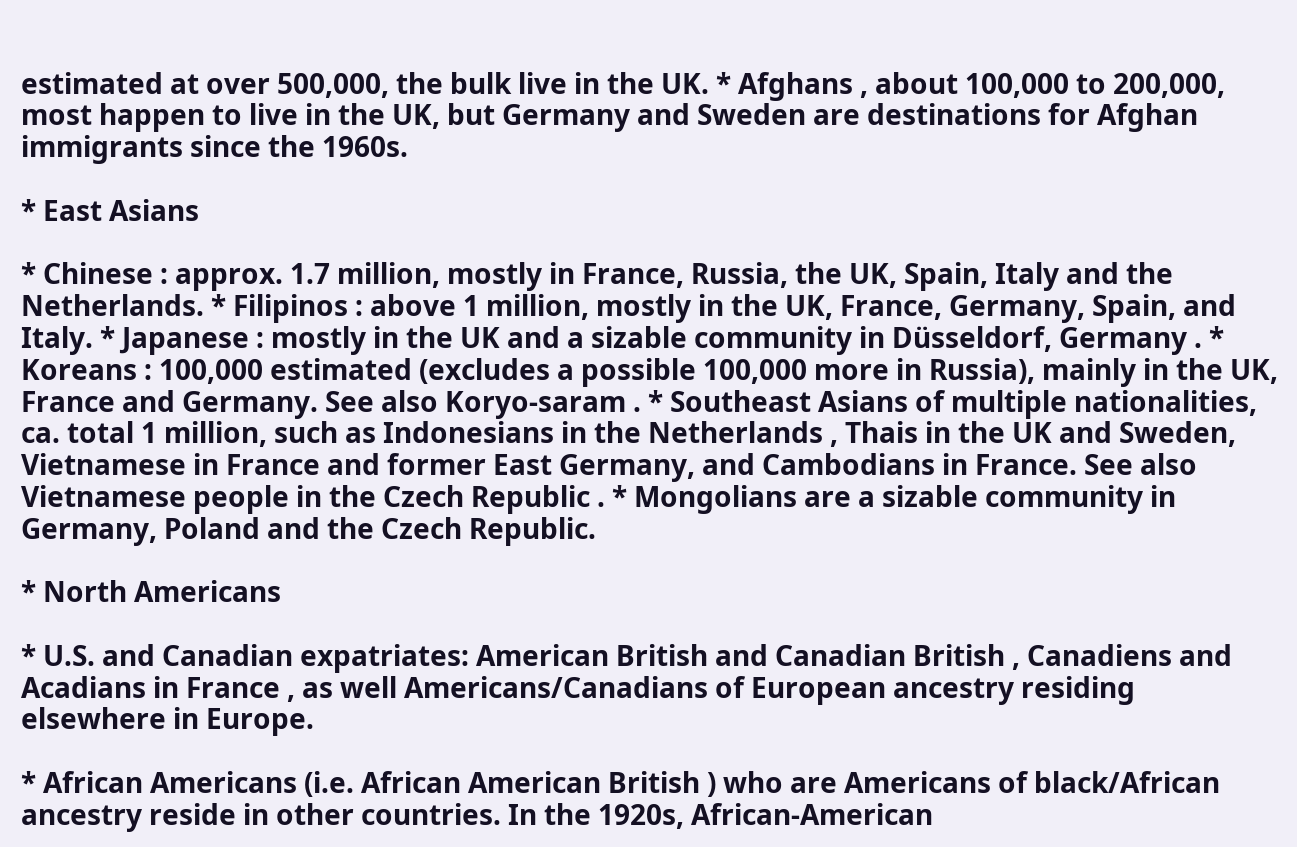estimated at over 500,000, the bulk live in the UK. * Afghans , about 100,000 to 200,000, most happen to live in the UK, but Germany and Sweden are destinations for Afghan immigrants since the 1960s.

* East Asians

* Chinese : approx. 1.7 million, mostly in France, Russia, the UK, Spain, Italy and the Netherlands. * Filipinos : above 1 million, mostly in the UK, France, Germany, Spain, and Italy. * Japanese : mostly in the UK and a sizable community in Düsseldorf, Germany . * Koreans : 100,000 estimated (excludes a possible 100,000 more in Russia), mainly in the UK, France and Germany. See also Koryo-saram . * Southeast Asians of multiple nationalities, ca. total 1 million, such as Indonesians in the Netherlands , Thais in the UK and Sweden, Vietnamese in France and former East Germany, and Cambodians in France. See also Vietnamese people in the Czech Republic . * Mongolians are a sizable community in Germany, Poland and the Czech Republic.

* North Americans

* U.S. and Canadian expatriates: American British and Canadian British , Canadiens and Acadians in France , as well Americans/Canadians of European ancestry residing elsewhere in Europe.

* African Americans (i.e. African American British ) who are Americans of black/African ancestry reside in other countries. In the 1920s, African-American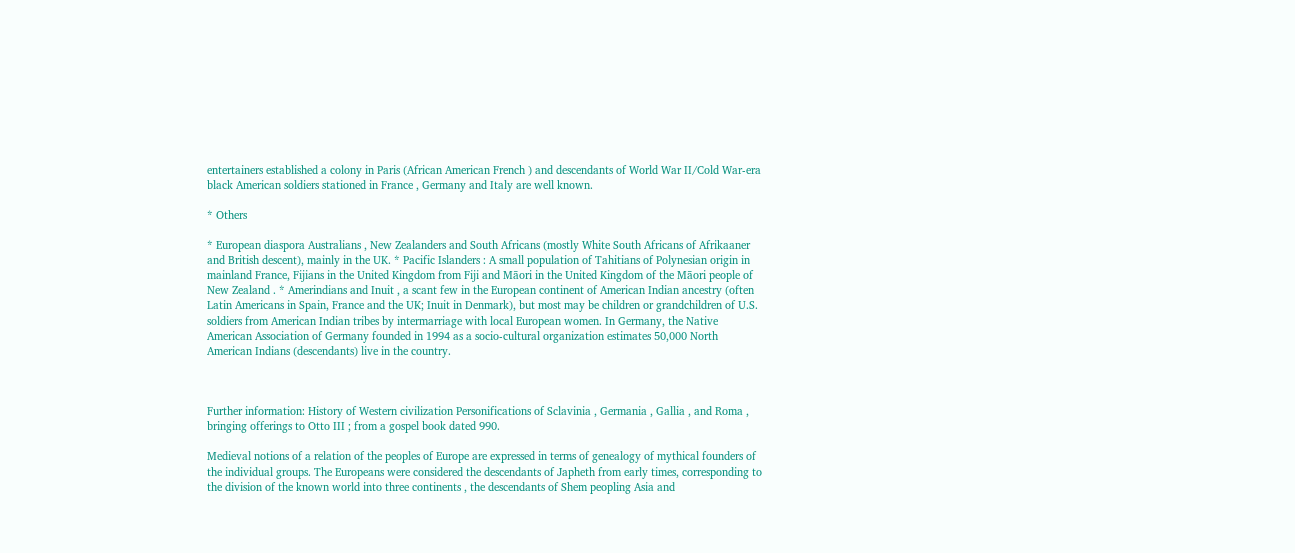entertainers established a colony in Paris (African American French ) and descendants of World War II/Cold War-era black American soldiers stationed in France , Germany and Italy are well known.

* Others

* European diaspora Australians , New Zealanders and South Africans (mostly White South Africans of Afrikaaner and British descent), mainly in the UK. * Pacific Islanders : A small population of Tahitians of Polynesian origin in mainland France, Fijians in the United Kingdom from Fiji and Māori in the United Kingdom of the Māori people of New Zealand . * Amerindians and Inuit , a scant few in the European continent of American Indian ancestry (often Latin Americans in Spain, France and the UK; Inuit in Denmark), but most may be children or grandchildren of U.S. soldiers from American Indian tribes by intermarriage with local European women. In Germany, the Native American Association of Germany founded in 1994 as a socio-cultural organization estimates 50,000 North American Indians (descendants) live in the country.



Further information: History of Western civilization Personifications of Sclavinia , Germania , Gallia , and Roma , bringing offerings to Otto III ; from a gospel book dated 990.

Medieval notions of a relation of the peoples of Europe are expressed in terms of genealogy of mythical founders of the individual groups. The Europeans were considered the descendants of Japheth from early times, corresponding to the division of the known world into three continents , the descendants of Shem peopling Asia and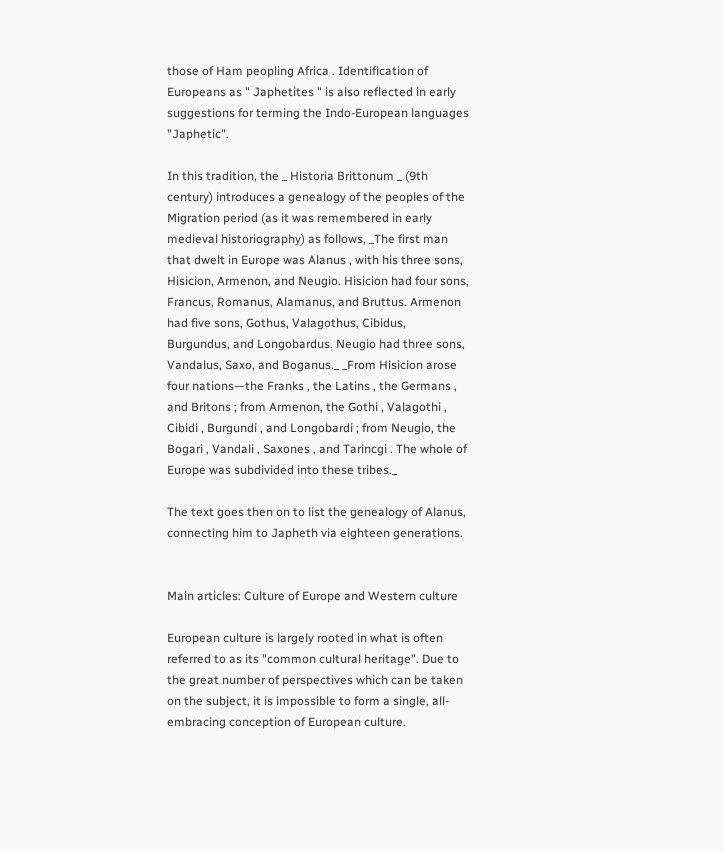those of Ham peopling Africa . Identification of Europeans as " Japhetites " is also reflected in early suggestions for terming the Indo-European languages "Japhetic".

In this tradition, the _ Historia Brittonum _ (9th century) introduces a genealogy of the peoples of the Migration period (as it was remembered in early medieval historiography) as follows, _The first man that dwelt in Europe was Alanus , with his three sons, Hisicion, Armenon, and Neugio. Hisicion had four sons, Francus, Romanus, Alamanus, and Bruttus. Armenon had five sons, Gothus, Valagothus, Cibidus, Burgundus, and Longobardus. Neugio had three sons, Vandalus, Saxo, and Boganus._ _From Hisicion arose four nations—the Franks , the Latins , the Germans , and Britons ; from Armenon, the Gothi , Valagothi , Cibidi , Burgundi , and Longobardi ; from Neugio, the Bogari , Vandali , Saxones , and Tarincgi . The whole of Europe was subdivided into these tribes._

The text goes then on to list the genealogy of Alanus, connecting him to Japheth via eighteen generations.


Main articles: Culture of Europe and Western culture

European culture is largely rooted in what is often referred to as its "common cultural heritage". Due to the great number of perspectives which can be taken on the subject, it is impossible to form a single, all-embracing conception of European culture.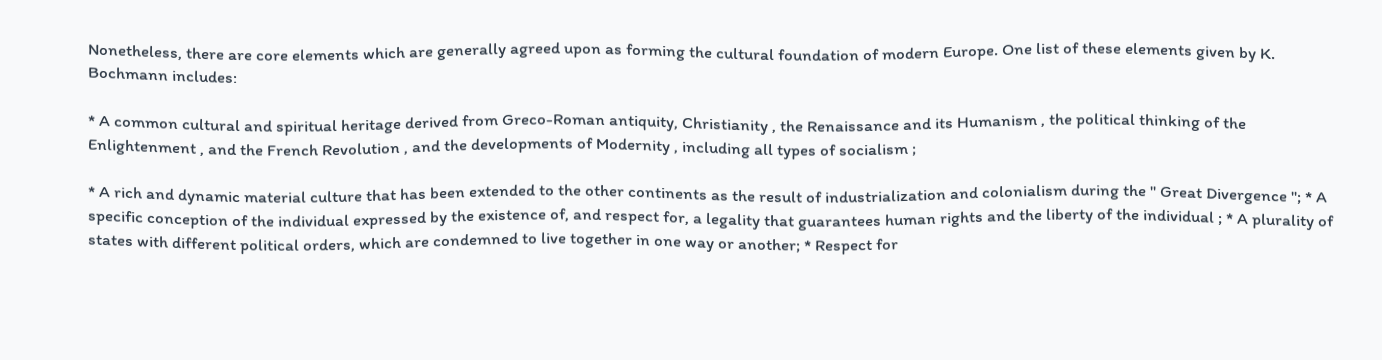Nonetheless, there are core elements which are generally agreed upon as forming the cultural foundation of modern Europe. One list of these elements given by K. Bochmann includes:

* A common cultural and spiritual heritage derived from Greco-Roman antiquity, Christianity , the Renaissance and its Humanism , the political thinking of the Enlightenment , and the French Revolution , and the developments of Modernity , including all types of socialism ;

* A rich and dynamic material culture that has been extended to the other continents as the result of industrialization and colonialism during the " Great Divergence "; * A specific conception of the individual expressed by the existence of, and respect for, a legality that guarantees human rights and the liberty of the individual ; * A plurality of states with different political orders, which are condemned to live together in one way or another; * Respect for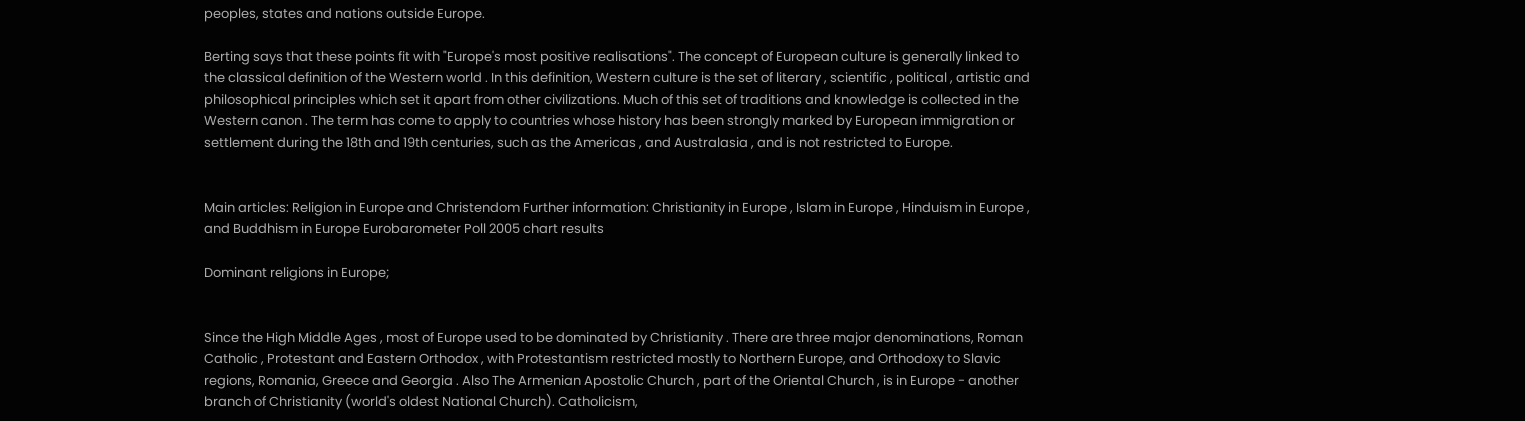peoples, states and nations outside Europe.

Berting says that these points fit with "Europe's most positive realisations". The concept of European culture is generally linked to the classical definition of the Western world . In this definition, Western culture is the set of literary , scientific , political , artistic and philosophical principles which set it apart from other civilizations. Much of this set of traditions and knowledge is collected in the Western canon . The term has come to apply to countries whose history has been strongly marked by European immigration or settlement during the 18th and 19th centuries, such as the Americas , and Australasia , and is not restricted to Europe.


Main articles: Religion in Europe and Christendom Further information: Christianity in Europe , Islam in Europe , Hinduism in Europe , and Buddhism in Europe Eurobarometer Poll 2005 chart results

Dominant religions in Europe;


Since the High Middle Ages , most of Europe used to be dominated by Christianity . There are three major denominations, Roman Catholic , Protestant and Eastern Orthodox , with Protestantism restricted mostly to Northern Europe, and Orthodoxy to Slavic regions, Romania, Greece and Georgia . Also The Armenian Apostolic Church , part of the Oriental Church , is in Europe - another branch of Christianity (world's oldest National Church). Catholicism,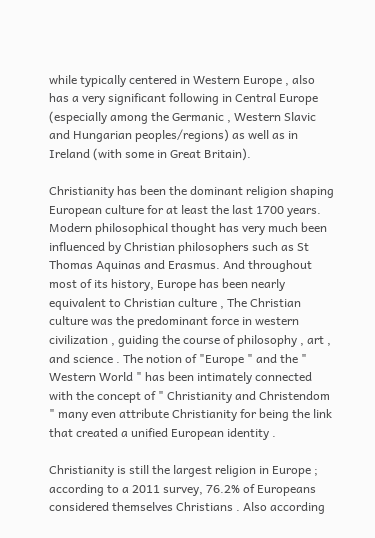while typically centered in Western Europe , also has a very significant following in Central Europe (especially among the Germanic , Western Slavic and Hungarian peoples/regions) as well as in Ireland (with some in Great Britain).

Christianity has been the dominant religion shaping European culture for at least the last 1700 years. Modern philosophical thought has very much been influenced by Christian philosophers such as St Thomas Aquinas and Erasmus. And throughout most of its history, Europe has been nearly equivalent to Christian culture , The Christian culture was the predominant force in western civilization , guiding the course of philosophy , art , and science . The notion of "Europe " and the " Western World " has been intimately connected with the concept of " Christianity and Christendom " many even attribute Christianity for being the link that created a unified European identity .

Christianity is still the largest religion in Europe ; according to a 2011 survey, 76.2% of Europeans considered themselves Christians . Also according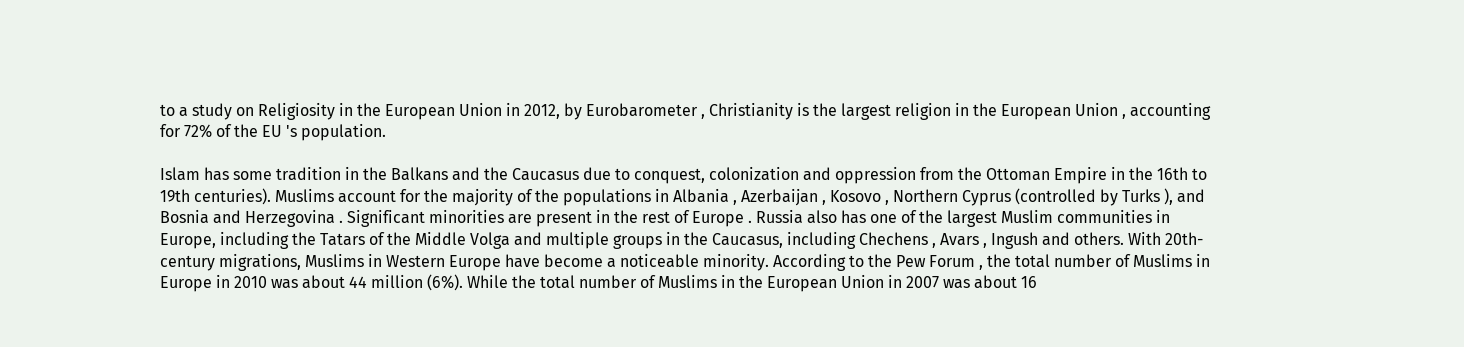to a study on Religiosity in the European Union in 2012, by Eurobarometer , Christianity is the largest religion in the European Union , accounting for 72% of the EU 's population.

Islam has some tradition in the Balkans and the Caucasus due to conquest, colonization and oppression from the Ottoman Empire in the 16th to 19th centuries). Muslims account for the majority of the populations in Albania , Azerbaijan , Kosovo , Northern Cyprus (controlled by Turks ), and Bosnia and Herzegovina . Significant minorities are present in the rest of Europe . Russia also has one of the largest Muslim communities in Europe, including the Tatars of the Middle Volga and multiple groups in the Caucasus, including Chechens , Avars , Ingush and others. With 20th-century migrations, Muslims in Western Europe have become a noticeable minority. According to the Pew Forum , the total number of Muslims in Europe in 2010 was about 44 million (6%). While the total number of Muslims in the European Union in 2007 was about 16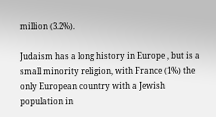million (3.2%).

Judaism has a long history in Europe , but is a small minority religion, with France (1%) the only European country with a Jewish population in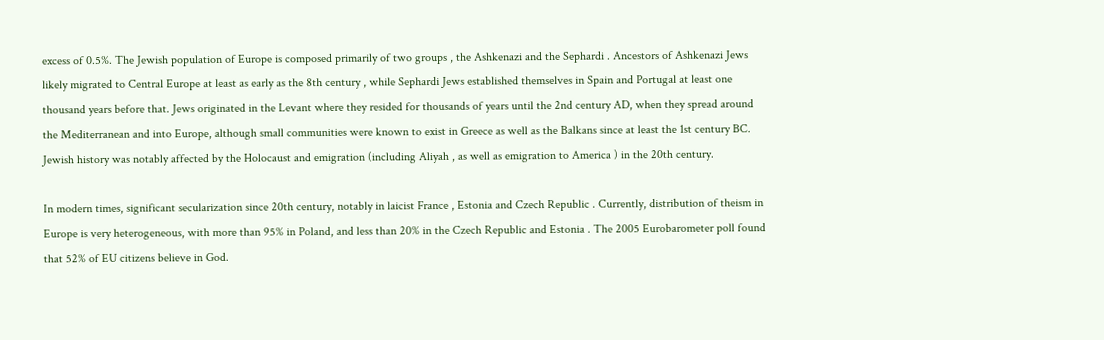excess of 0.5%. The Jewish population of Europe is composed primarily of two groups , the Ashkenazi and the Sephardi . Ancestors of Ashkenazi Jews likely migrated to Central Europe at least as early as the 8th century , while Sephardi Jews established themselves in Spain and Portugal at least one thousand years before that. Jews originated in the Levant where they resided for thousands of years until the 2nd century AD, when they spread around the Mediterranean and into Europe, although small communities were known to exist in Greece as well as the Balkans since at least the 1st century BC. Jewish history was notably affected by the Holocaust and emigration (including Aliyah , as well as emigration to America ) in the 20th century.

In modern times, significant secularization since 20th century, notably in laicist France , Estonia and Czech Republic . Currently, distribution of theism in Europe is very heterogeneous, with more than 95% in Poland, and less than 20% in the Czech Republic and Estonia . The 2005 Eurobarometer poll found that 52% of EU citizens believe in God.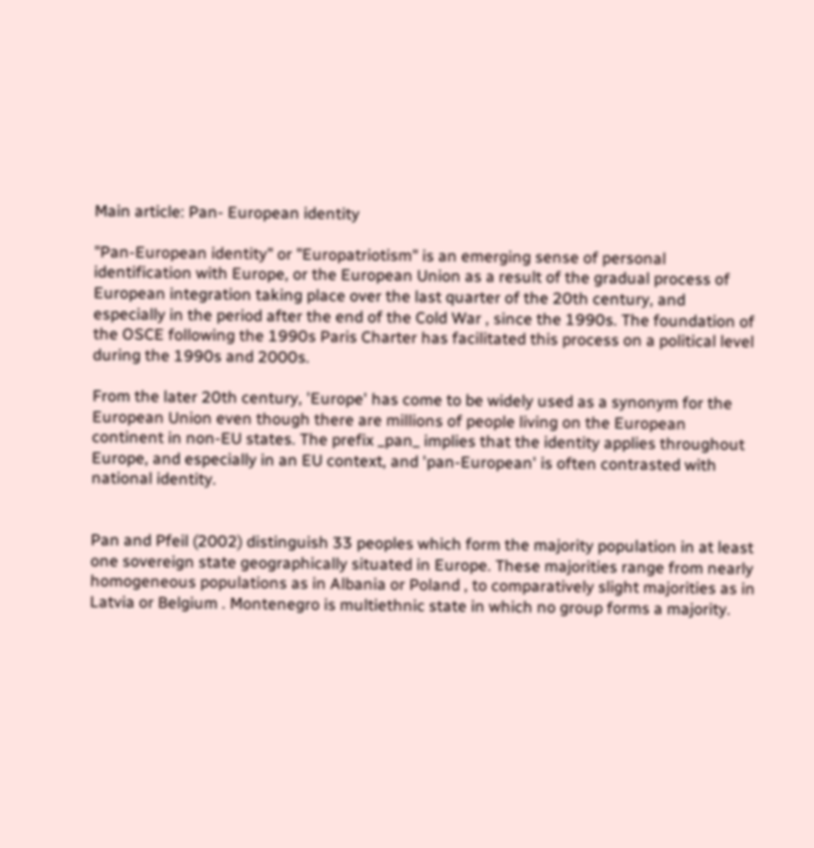Main article: Pan- European identity

"Pan-European identity" or "Europatriotism" is an emerging sense of personal identification with Europe, or the European Union as a result of the gradual process of European integration taking place over the last quarter of the 20th century, and especially in the period after the end of the Cold War , since the 1990s. The foundation of the OSCE following the 1990s Paris Charter has facilitated this process on a political level during the 1990s and 2000s.

From the later 20th century, 'Europe' has come to be widely used as a synonym for the European Union even though there are millions of people living on the European continent in non-EU states. The prefix _pan_ implies that the identity applies throughout Europe, and especially in an EU context, and 'pan-European' is often contrasted with national identity.


Pan and Pfeil (2002) distinguish 33 peoples which form the majority population in at least one sovereign state geographically situated in Europe. These majorities range from nearly homogeneous populations as in Albania or Poland , to comparatively slight majorities as in Latvia or Belgium . Montenegro is multiethnic state in which no group forms a majority.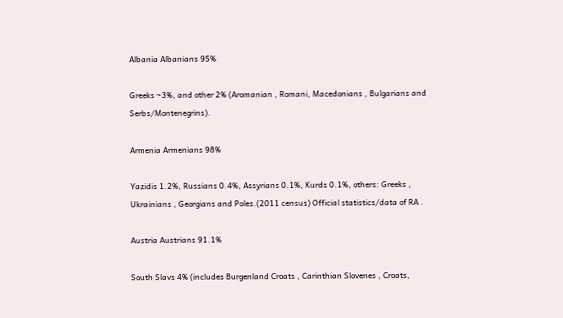Albania Albanians 95%

Greeks ~3%, and other 2% (Aromanian , Romani, Macedonians , Bulgarians and Serbs/Montenegrins).

Armenia Armenians 98%

Yazidis 1.2%, Russians 0.4%, Assyrians 0.1%, Kurds 0.1%, others: Greeks , Ukrainians , Georgians and Poles.(2011 census) Official statistics/data of RA .

Austria Austrians 91.1%

South Slavs 4% (includes Burgenland Croats , Carinthian Slovenes , Croats,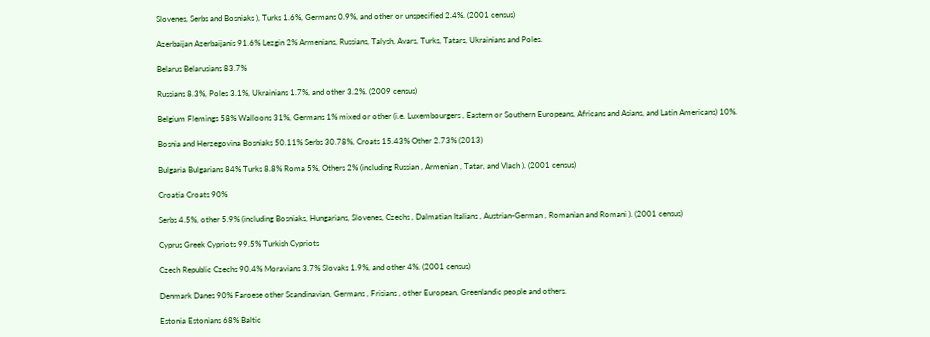Slovenes, Serbs and Bosniaks ), Turks 1.6%, Germans 0.9%, and other or unspecified 2.4%. (2001 census)

Azerbaijan Azerbaijanis 91.6% Lezgin 2% Armenians, Russians, Talysh, Avars, Turks, Tatars, Ukrainians and Poles.

Belarus Belarusians 83.7%

Russians 8.3%, Poles 3.1%, Ukrainians 1.7%, and other 3.2%. (2009 census)

Belgium Flemings 58% Walloons 31%, Germans 1% mixed or other (i.e. Luxembourgers , Eastern or Southern Europeans, Africans and Asians, and Latin Americans) 10%.

Bosnia and Herzegovina Bosniaks 50.11% Serbs 30.78%, Croats 15.43% Other 2.73% (2013)

Bulgaria Bulgarians 84% Turks 8.8% Roma 5%, Others 2% (including Russian , Armenian , Tatar, and Vlach ). (2001 census)

Croatia Croats 90%

Serbs 4.5%, other 5.9% (including Bosniaks, Hungarians, Slovenes, Czechs , Dalmatian Italians , Austrian-German , Romanian and Romani ). (2001 census)

Cyprus Greek Cypriots 99.5% Turkish Cypriots

Czech Republic Czechs 90.4% Moravians 3.7% Slovaks 1.9%, and other 4%. (2001 census)

Denmark Danes 90% Faroese other Scandinavian, Germans , Frisians , other European, Greenlandic people and others.

Estonia Estonians 68% Baltic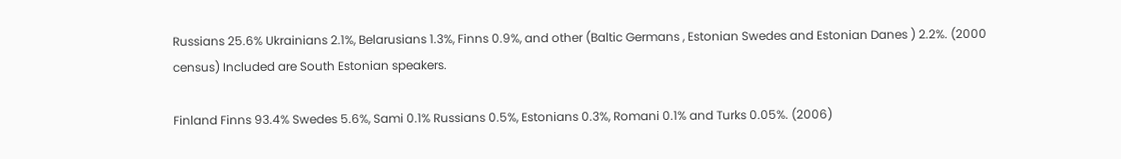Russians 25.6% Ukrainians 2.1%, Belarusians 1.3%, Finns 0.9%, and other (Baltic Germans , Estonian Swedes and Estonian Danes ) 2.2%. (2000 census) Included are South Estonian speakers.

Finland Finns 93.4% Swedes 5.6%, Sami 0.1% Russians 0.5%, Estonians 0.3%, Romani 0.1% and Turks 0.05%. (2006)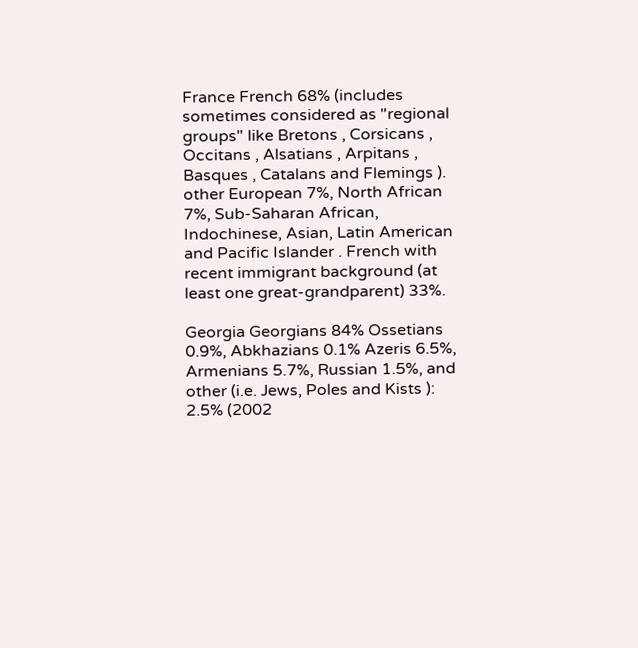France French 68% (includes sometimes considered as "regional groups" like Bretons , Corsicans , Occitans , Alsatians , Arpitans , Basques , Catalans and Flemings ). other European 7%, North African 7%, Sub-Saharan African, Indochinese, Asian, Latin American and Pacific Islander . French with recent immigrant background (at least one great-grandparent) 33%.

Georgia Georgians 84% Ossetians 0.9%, Abkhazians 0.1% Azeris 6.5%, Armenians 5.7%, Russian 1.5%, and other (i.e. Jews, Poles and Kists ): 2.5% (2002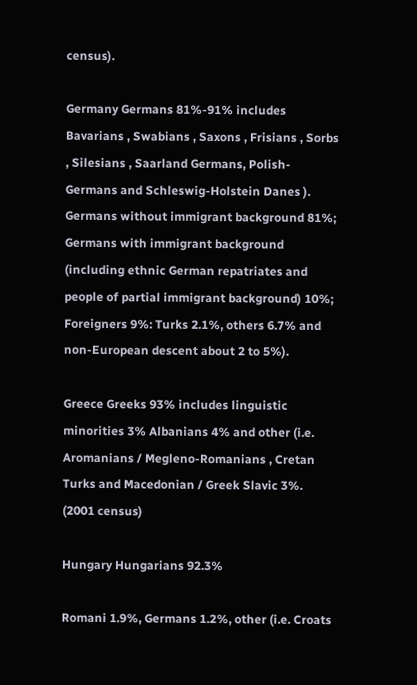census).

Germany Germans 81%-91% includes Bavarians , Swabians , Saxons , Frisians , Sorbs , Silesians , Saarland Germans, Polish- Germans and Schleswig-Holstein Danes ). Germans without immigrant background 81%; Germans with immigrant background (including ethnic German repatriates and people of partial immigrant background) 10%; Foreigners 9%: Turks 2.1%, others 6.7% and non-European descent about 2 to 5%).

Greece Greeks 93% includes linguistic minorities 3% Albanians 4% and other (i.e. Aromanians / Megleno-Romanians , Cretan Turks and Macedonian / Greek Slavic 3%. (2001 census)

Hungary Hungarians 92.3%

Romani 1.9%, Germans 1.2%, other (i.e. Croats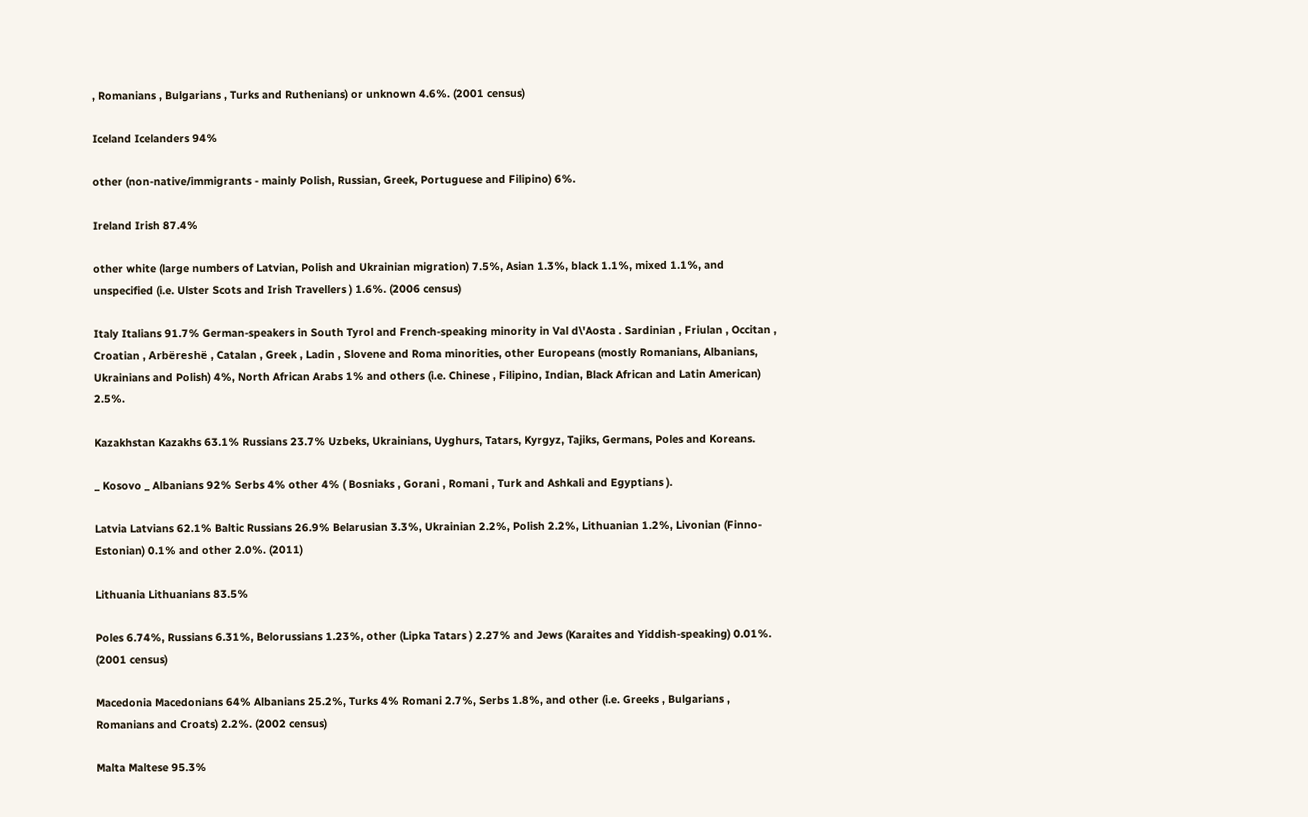, Romanians , Bulgarians , Turks and Ruthenians) or unknown 4.6%. (2001 census)

Iceland Icelanders 94%

other (non-native/immigrants - mainly Polish, Russian, Greek, Portuguese and Filipino) 6%.

Ireland Irish 87.4%

other white (large numbers of Latvian, Polish and Ukrainian migration) 7.5%, Asian 1.3%, black 1.1%, mixed 1.1%, and unspecified (i.e. Ulster Scots and Irish Travellers ) 1.6%. (2006 census)

Italy Italians 91.7% German-speakers in South Tyrol and French-speaking minority in Val d\'Aosta . Sardinian , Friulan , Occitan , Croatian , Arbëreshë , Catalan , Greek , Ladin , Slovene and Roma minorities, other Europeans (mostly Romanians, Albanians, Ukrainians and Polish) 4%, North African Arabs 1% and others (i.e. Chinese , Filipino, Indian, Black African and Latin American) 2.5%.

Kazakhstan Kazakhs 63.1% Russians 23.7% Uzbeks, Ukrainians, Uyghurs, Tatars, Kyrgyz, Tajiks, Germans, Poles and Koreans.

_ Kosovo _ Albanians 92% Serbs 4% other 4% ( Bosniaks , Gorani , Romani , Turk and Ashkali and Egyptians ).

Latvia Latvians 62.1% Baltic Russians 26.9% Belarusian 3.3%, Ukrainian 2.2%, Polish 2.2%, Lithuanian 1.2%, Livonian (Finno-Estonian) 0.1% and other 2.0%. (2011)

Lithuania Lithuanians 83.5%

Poles 6.74%, Russians 6.31%, Belorussians 1.23%, other (Lipka Tatars ) 2.27% and Jews (Karaites and Yiddish-speaking) 0.01%. (2001 census)

Macedonia Macedonians 64% Albanians 25.2%, Turks 4% Romani 2.7%, Serbs 1.8%, and other (i.e. Greeks , Bulgarians , Romanians and Croats) 2.2%. (2002 census)

Malta Maltese 95.3%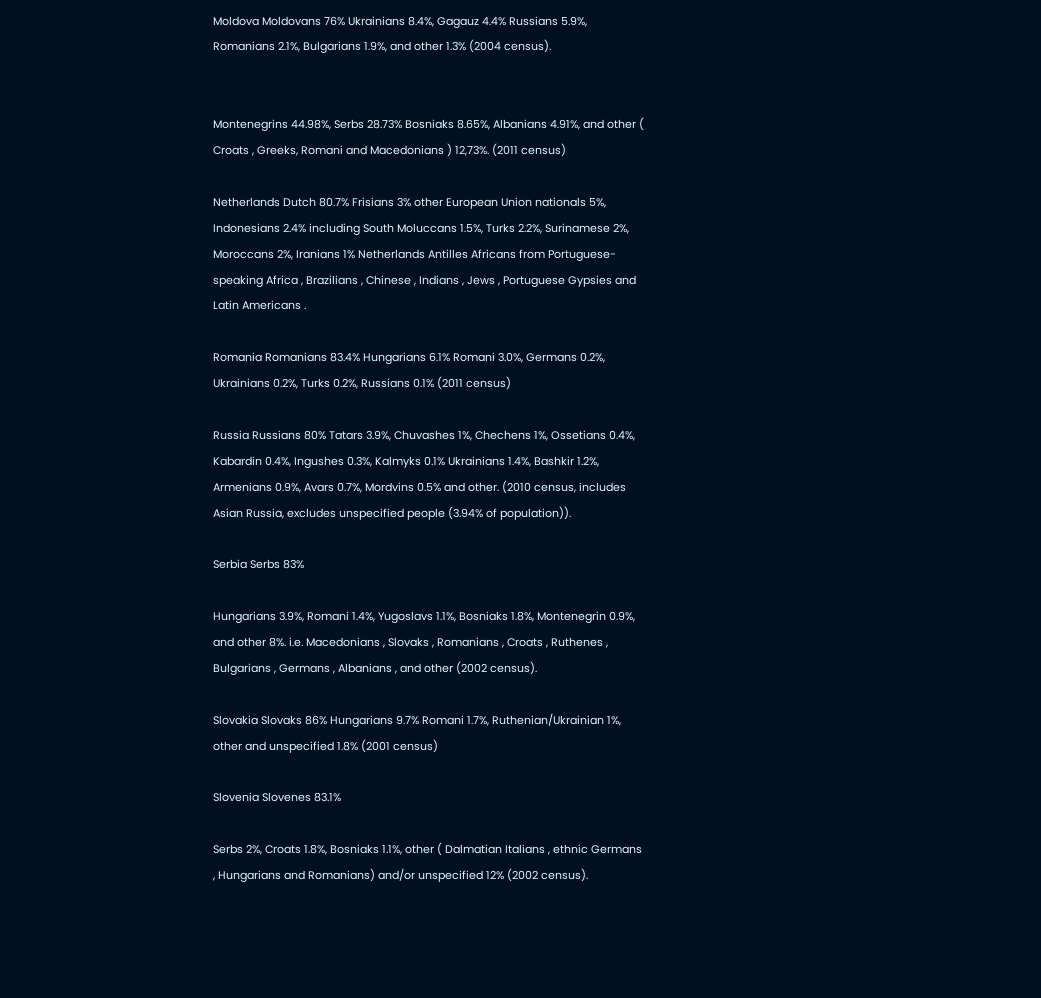Moldova Moldovans 76% Ukrainians 8.4%, Gagauz 4.4% Russians 5.9%, Romanians 2.1%, Bulgarians 1.9%, and other 1.3% (2004 census).


Montenegrins 44.98%, Serbs 28.73% Bosniaks 8.65%, Albanians 4.91%, and other ( Croats , Greeks, Romani and Macedonians ) 12,73%. (2011 census)

Netherlands Dutch 80.7% Frisians 3% other European Union nationals 5%, Indonesians 2.4% including South Moluccans 1.5%, Turks 2.2%, Surinamese 2%, Moroccans 2%, Iranians 1% Netherlands Antilles Africans from Portuguese-speaking Africa , Brazilians , Chinese , Indians , Jews , Portuguese Gypsies and Latin Americans .

Romania Romanians 83.4% Hungarians 6.1% Romani 3.0%, Germans 0.2%, Ukrainians 0.2%, Turks 0.2%, Russians 0.1% (2011 census)

Russia Russians 80% Tatars 3.9%, Chuvashes 1%, Chechens 1%, Ossetians 0.4%, Kabardin 0.4%, Ingushes 0.3%, Kalmyks 0.1% Ukrainians 1.4%, Bashkir 1.2%, Armenians 0.9%, Avars 0.7%, Mordvins 0.5% and other. (2010 census, includes Asian Russia, excludes unspecified people (3.94% of population)).

Serbia Serbs 83%

Hungarians 3.9%, Romani 1.4%, Yugoslavs 1.1%, Bosniaks 1.8%, Montenegrin 0.9%, and other 8%. i.e. Macedonians , Slovaks , Romanians , Croats , Ruthenes , Bulgarians , Germans , Albanians , and other (2002 census).

Slovakia Slovaks 86% Hungarians 9.7% Romani 1.7%, Ruthenian/Ukrainian 1%, other and unspecified 1.8% (2001 census)

Slovenia Slovenes 83.1%

Serbs 2%, Croats 1.8%, Bosniaks 1.1%, other ( Dalmatian Italians , ethnic Germans , Hungarians and Romanians) and/or unspecified 12% (2002 census).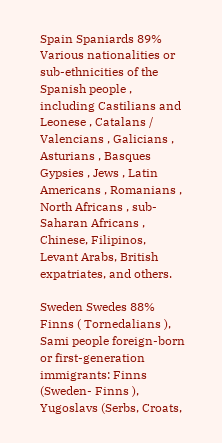Spain Spaniards 89% Various nationalities or sub-ethnicities of the Spanish people , including Castilians and Leonese , Catalans / Valencians , Galicians , Asturians , Basques Gypsies , Jews , Latin Americans , Romanians , North Africans , sub-Saharan Africans , Chinese, Filipinos, Levant Arabs, British expatriates, and others.

Sweden Swedes 88% Finns ( Tornedalians ), Sami people foreign-born or first-generation immigrants: Finns (Sweden- Finns ), Yugoslavs (Serbs, Croats,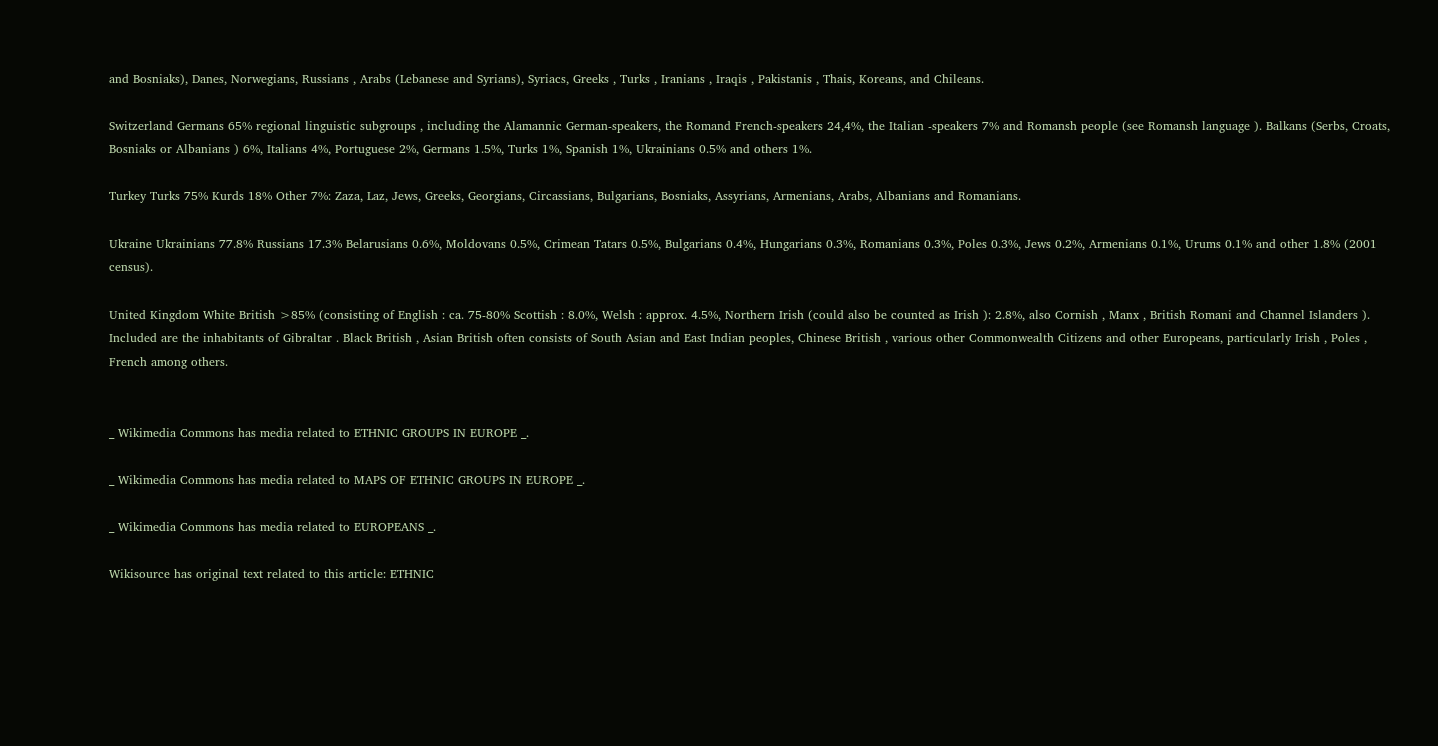and Bosniaks), Danes, Norwegians, Russians , Arabs (Lebanese and Syrians), Syriacs, Greeks , Turks , Iranians , Iraqis , Pakistanis , Thais, Koreans, and Chileans.

Switzerland Germans 65% regional linguistic subgroups , including the Alamannic German-speakers, the Romand French-speakers 24,4%, the Italian -speakers 7% and Romansh people (see Romansh language ). Balkans (Serbs, Croats, Bosniaks or Albanians ) 6%, Italians 4%, Portuguese 2%, Germans 1.5%, Turks 1%, Spanish 1%, Ukrainians 0.5% and others 1%.

Turkey Turks 75% Kurds 18% Other 7%: Zaza, Laz, Jews, Greeks, Georgians, Circassians, Bulgarians, Bosniaks, Assyrians, Armenians, Arabs, Albanians and Romanians.

Ukraine Ukrainians 77.8% Russians 17.3% Belarusians 0.6%, Moldovans 0.5%, Crimean Tatars 0.5%, Bulgarians 0.4%, Hungarians 0.3%, Romanians 0.3%, Poles 0.3%, Jews 0.2%, Armenians 0.1%, Urums 0.1% and other 1.8% (2001 census).

United Kingdom White British >85% (consisting of English : ca. 75-80% Scottish : 8.0%, Welsh : approx. 4.5%, Northern Irish (could also be counted as Irish ): 2.8%, also Cornish , Manx , British Romani and Channel Islanders ). Included are the inhabitants of Gibraltar . Black British , Asian British often consists of South Asian and East Indian peoples, Chinese British , various other Commonwealth Citizens and other Europeans, particularly Irish , Poles , French among others.


_ Wikimedia Commons has media related to ETHNIC GROUPS IN EUROPE _.

_ Wikimedia Commons has media related to MAPS OF ETHNIC GROUPS IN EUROPE _.

_ Wikimedia Commons has media related to EUROPEANS _.

Wikisource has original text related to this article: ETHNIC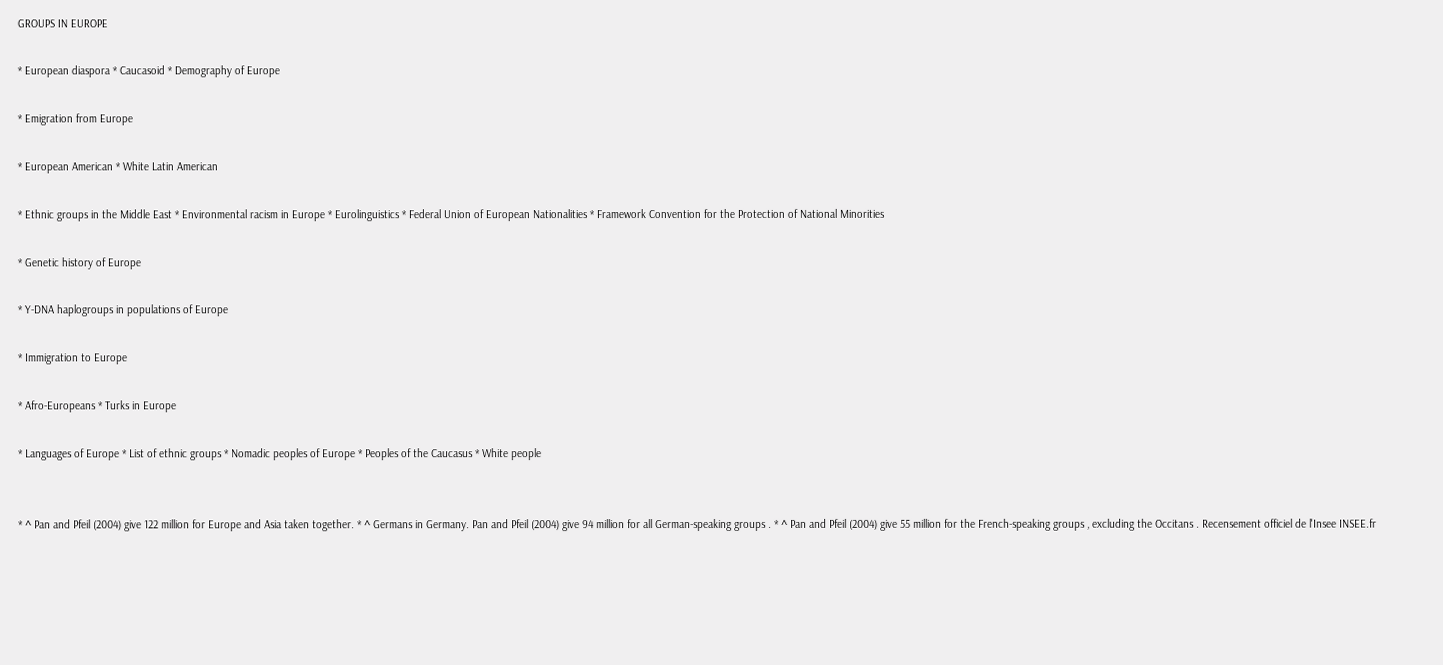GROUPS IN EUROPE

* European diaspora * Caucasoid * Demography of Europe

* Emigration from Europe

* European American * White Latin American

* Ethnic groups in the Middle East * Environmental racism in Europe * Eurolinguistics * Federal Union of European Nationalities * Framework Convention for the Protection of National Minorities

* Genetic history of Europe

* Y-DNA haplogroups in populations of Europe

* Immigration to Europe

* Afro-Europeans * Turks in Europe

* Languages of Europe * List of ethnic groups * Nomadic peoples of Europe * Peoples of the Caucasus * White people


* ^ Pan and Pfeil (2004) give 122 million for Europe and Asia taken together. * ^ Germans in Germany. Pan and Pfeil (2004) give 94 million for all German-speaking groups . * ^ Pan and Pfeil (2004) give 55 million for the French-speaking groups , excluding the Occitans . Recensement officiel de l'Insee INSEE.fr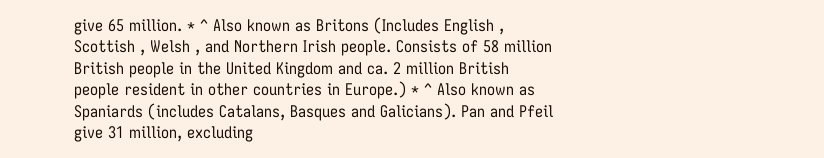give 65 million. * ^ Also known as Britons (Includes English , Scottish , Welsh , and Northern Irish people. Consists of 58 million British people in the United Kingdom and ca. 2 million British people resident in other countries in Europe.) * ^ Also known as Spaniards (includes Catalans, Basques and Galicians). Pan and Pfeil give 31 million, excluding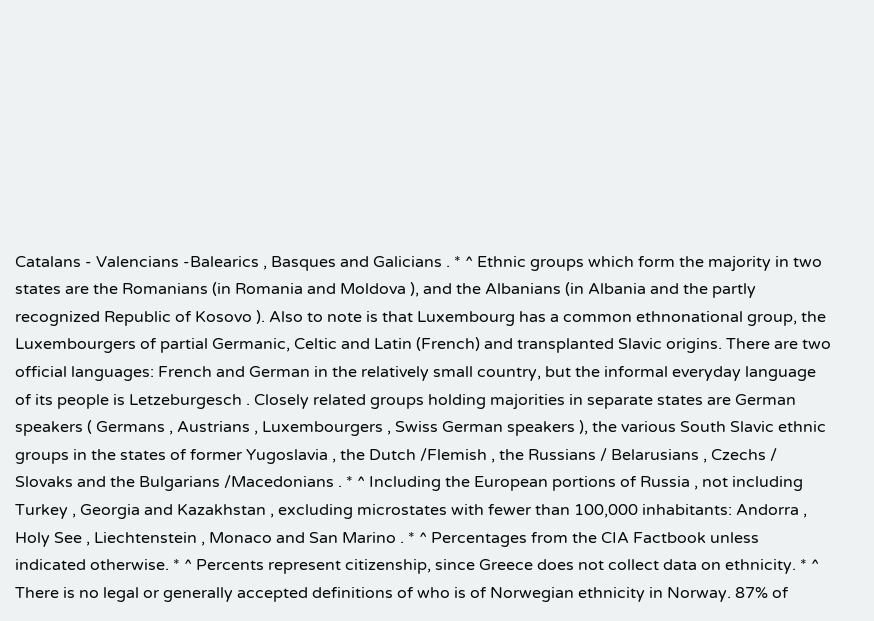Catalans - Valencians -Balearics , Basques and Galicians . * ^ Ethnic groups which form the majority in two states are the Romanians (in Romania and Moldova ), and the Albanians (in Albania and the partly recognized Republic of Kosovo ). Also to note is that Luxembourg has a common ethnonational group, the Luxembourgers of partial Germanic, Celtic and Latin (French) and transplanted Slavic origins. There are two official languages: French and German in the relatively small country, but the informal everyday language of its people is Letzeburgesch . Closely related groups holding majorities in separate states are German speakers ( Germans , Austrians , Luxembourgers , Swiss German speakers ), the various South Slavic ethnic groups in the states of former Yugoslavia , the Dutch /Flemish , the Russians / Belarusians , Czechs / Slovaks and the Bulgarians /Macedonians . * ^ Including the European portions of Russia , not including Turkey , Georgia and Kazakhstan , excluding microstates with fewer than 100,000 inhabitants: Andorra , Holy See , Liechtenstein , Monaco and San Marino . * ^ Percentages from the CIA Factbook unless indicated otherwise. * ^ Percents represent citizenship, since Greece does not collect data on ethnicity. * ^ There is no legal or generally accepted definitions of who is of Norwegian ethnicity in Norway. 87% of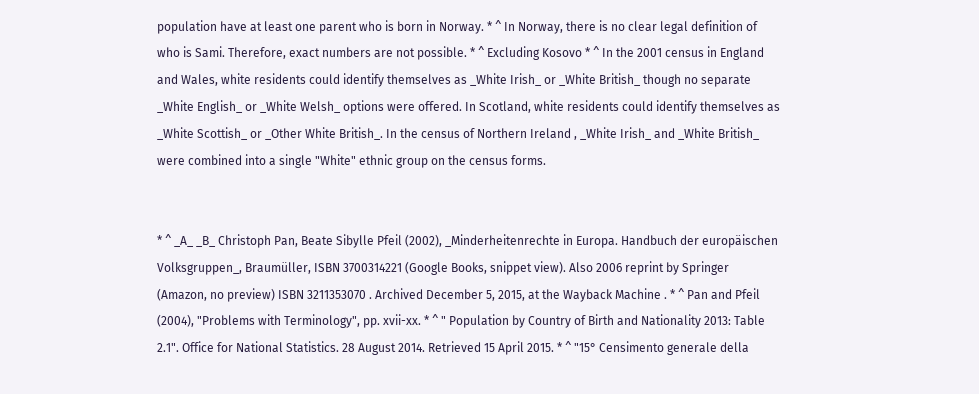population have at least one parent who is born in Norway. * ^ In Norway, there is no clear legal definition of who is Sami. Therefore, exact numbers are not possible. * ^ Excluding Kosovo * ^ In the 2001 census in England and Wales, white residents could identify themselves as _White Irish_ or _White British_ though no separate _White English_ or _White Welsh_ options were offered. In Scotland, white residents could identify themselves as _White Scottish_ or _Other White British_. In the census of Northern Ireland , _White Irish_ and _White British_ were combined into a single "White" ethnic group on the census forms.


* ^ _A_ _B_ Christoph Pan, Beate Sibylle Pfeil (2002), _Minderheitenrechte in Europa. Handbuch der europäischen Volksgruppen_, Braumüller, ISBN 3700314221 (Google Books, snippet view). Also 2006 reprint by Springer (Amazon, no preview) ISBN 3211353070 . Archived December 5, 2015, at the Wayback Machine . * ^ Pan and Pfeil (2004), "Problems with Terminology", pp. xvii-xx. * ^ " Population by Country of Birth and Nationality 2013: Table 2.1". Office for National Statistics. 28 August 2014. Retrieved 15 April 2015. * ^ "15° Censimento generale della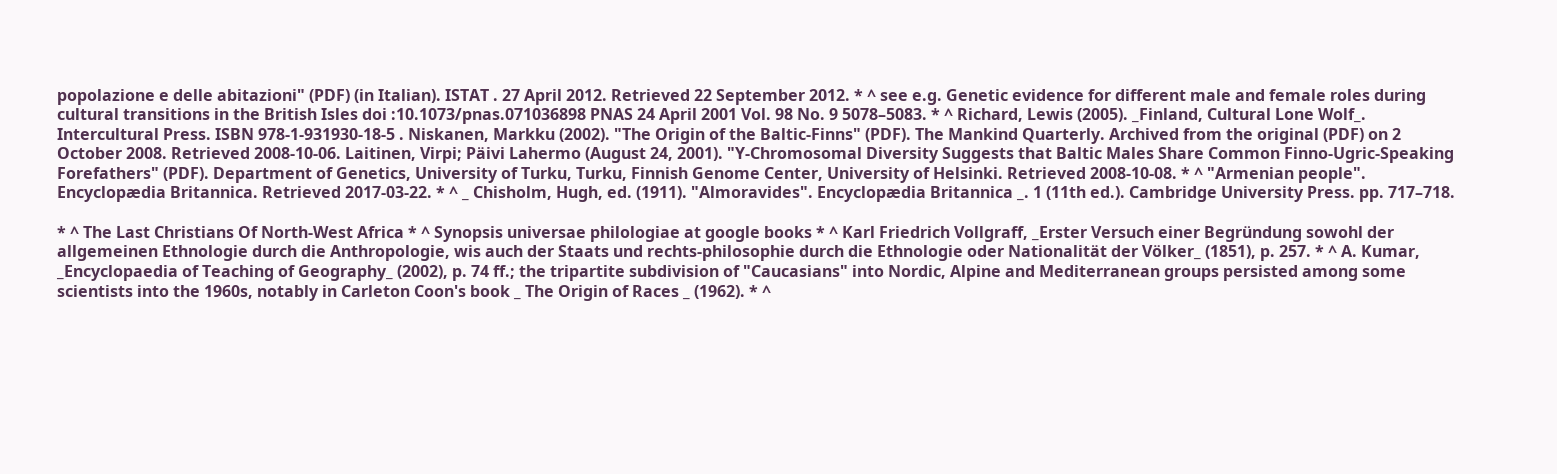popolazione e delle abitazioni" (PDF) (in Italian). ISTAT . 27 April 2012. Retrieved 22 September 2012. * ^ see e.g. Genetic evidence for different male and female roles during cultural transitions in the British Isles doi :10.1073/pnas.071036898 PNAS 24 April 2001 Vol. 98 No. 9 5078–5083. * ^ Richard, Lewis (2005). _Finland, Cultural Lone Wolf_. Intercultural Press. ISBN 978-1-931930-18-5 . Niskanen, Markku (2002). "The Origin of the Baltic-Finns" (PDF). The Mankind Quarterly. Archived from the original (PDF) on 2 October 2008. Retrieved 2008-10-06. Laitinen, Virpi; Päivi Lahermo (August 24, 2001). "Y-Chromosomal Diversity Suggests that Baltic Males Share Common Finno-Ugric-Speaking Forefathers" (PDF). Department of Genetics, University of Turku, Turku, Finnish Genome Center, University of Helsinki. Retrieved 2008-10-08. * ^ "Armenian people". Encyclopædia Britannica. Retrieved 2017-03-22. * ^ _ Chisholm, Hugh, ed. (1911). "Almoravides". Encyclopædia Britannica _. 1 (11th ed.). Cambridge University Press. pp. 717–718.

* ^ The Last Christians Of North-West Africa * ^ Synopsis universae philologiae at google books * ^ Karl Friedrich Vollgraff, _Erster Versuch einer Begründung sowohl der allgemeinen Ethnologie durch die Anthropologie, wis auch der Staats und rechts-philosophie durch die Ethnologie oder Nationalität der Völker_ (1851), p. 257. * ^ A. Kumar, _Encyclopaedia of Teaching of Geography_ (2002), p. 74 ff.; the tripartite subdivision of "Caucasians" into Nordic, Alpine and Mediterranean groups persisted among some scientists into the 1960s, notably in Carleton Coon's book _ The Origin of Races _ (1962). * ^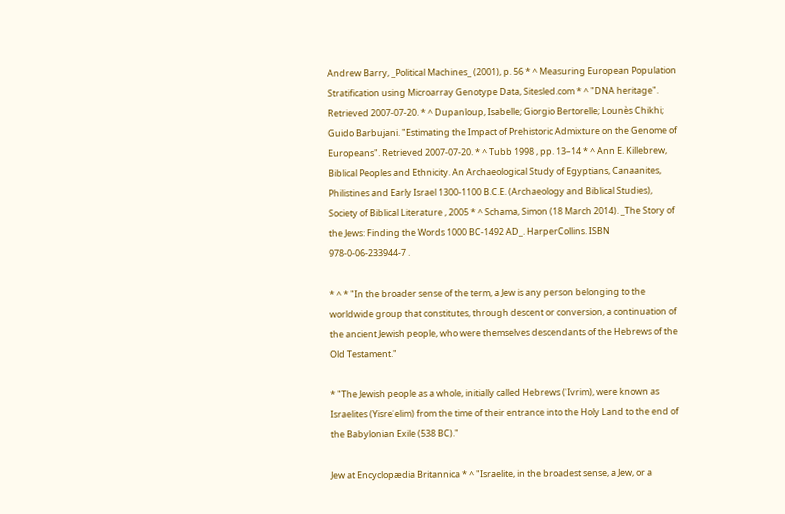Andrew Barry, _Political Machines_ (2001), p. 56 * ^ Measuring European Population Stratification using Microarray Genotype Data, Sitesled.com * ^ "DNA heritage". Retrieved 2007-07-20. * ^ Dupanloup, Isabelle; Giorgio Bertorelle; Lounès Chikhi; Guido Barbujani. "Estimating the Impact of Prehistoric Admixture on the Genome of Europeans". Retrieved 2007-07-20. * ^ Tubb 1998 , pp. 13–14 * ^ Ann E. Killebrew, Biblical Peoples and Ethnicity. An Archaeological Study of Egyptians, Canaanites, Philistines and Early Israel 1300-1100 B.C.E. (Archaeology and Biblical Studies), Society of Biblical Literature , 2005 * ^ Schama, Simon (18 March 2014). _The Story of the Jews: Finding the Words 1000 BC-1492 AD_. HarperCollins. ISBN 978-0-06-233944-7 .

* ^ * "In the broader sense of the term, a Jew is any person belonging to the worldwide group that constitutes, through descent or conversion, a continuation of the ancient Jewish people, who were themselves descendants of the Hebrews of the Old Testament."

* "The Jewish people as a whole, initially called Hebrews (ʿIvrim), were known as Israelites (Yisreʾelim) from the time of their entrance into the Holy Land to the end of the Babylonian Exile (538 BC)."

Jew at Encyclopædia Britannica * ^ "Israelite, in the broadest sense, a Jew, or a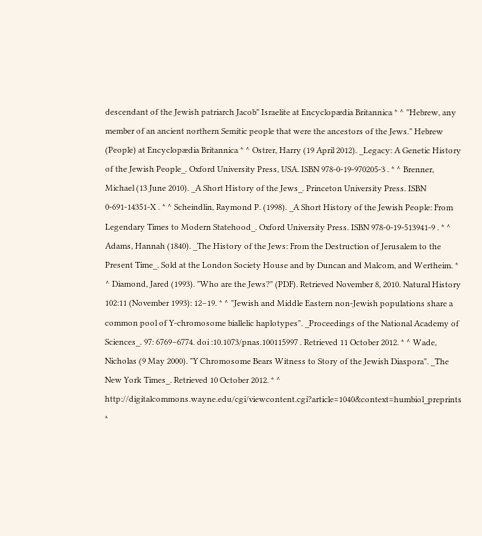descendant of the Jewish patriarch Jacob" Israelite at Encyclopædia Britannica * ^ "Hebrew, any member of an ancient northern Semitic people that were the ancestors of the Jews." Hebrew (People) at Encyclopædia Britannica * ^ Ostrer, Harry (19 April 2012). _Legacy: A Genetic History of the Jewish People_. Oxford University Press, USA. ISBN 978-0-19-970205-3 . * ^ Brenner, Michael (13 June 2010). _A Short History of the Jews_. Princeton University Press. ISBN 0-691-14351-X . * ^ Scheindlin, Raymond P. (1998). _A Short History of the Jewish People: From Legendary Times to Modern Statehood_. Oxford University Press. ISBN 978-0-19-513941-9 . * ^ Adams, Hannah (1840). _The History of the Jews: From the Destruction of Jerusalem to the Present Time_. Sold at the London Society House and by Duncan and Malcom, and Wertheim. * ^ Diamond, Jared (1993). "Who are the Jews?" (PDF). Retrieved November 8, 2010. Natural History 102:11 (November 1993): 12–19. * ^ "Jewish and Middle Eastern non-Jewish populations share a common pool of Y-chromosome biallelic haplotypes". _Proceedings of the National Academy of Sciences_. 97: 6769–6774. doi :10.1073/pnas.100115997 . Retrieved 11 October 2012. * ^ Wade, Nicholas (9 May 2000). "Y Chromosome Bears Witness to Story of the Jewish Diaspora". _The New York Times_. Retrieved 10 October 2012. * ^ http://digitalcommons.wayne.edu/cgi/viewcontent.cgi?article=1040&context=humbiol_preprints *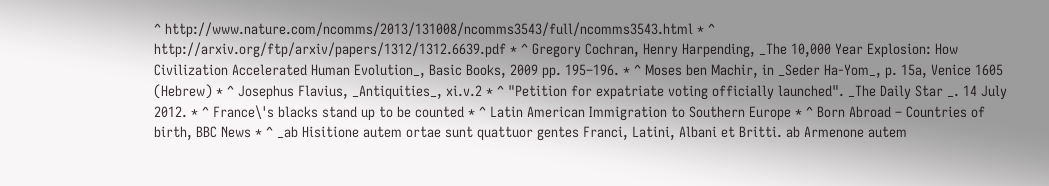^ http://www.nature.com/ncomms/2013/131008/ncomms3543/full/ncomms3543.html * ^ http://arxiv.org/ftp/arxiv/papers/1312/1312.6639.pdf * ^ Gregory Cochran, Henry Harpending, _The 10,000 Year Explosion: How Civilization Accelerated Human Evolution_, Basic Books, 2009 pp. 195–196. * ^ Moses ben Machir, in _Seder Ha-Yom_, p. 15a, Venice 1605 (Hebrew) * ^ Josephus Flavius, _Antiquities_, xi.v.2 * ^ "Petition for expatriate voting officially launched". _The Daily Star _. 14 July 2012. * ^ France\'s blacks stand up to be counted * ^ Latin American Immigration to Southern Europe * ^ Born Abroad – Countries of birth, BBC News * ^ _ab Hisitione autem ortae sunt quattuor gentes Franci, Latini, Albani et Britti. ab Armenone autem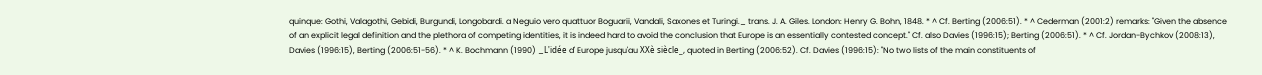quinque: Gothi, Valagothi, Gebidi, Burgundi, Longobardi. a Neguio vero quattuor Boguarii, Vandali, Saxones et Turingi._ trans. J. A. Giles. London: Henry G. Bohn, 1848. * ^ Cf. Berting (2006:51). * ^ Cederman (2001:2) remarks: "Given the absence of an explicit legal definition and the plethora of competing identities, it is indeed hard to avoid the conclusion that Europe is an essentially contested concept." Cf. also Davies (1996:15); Berting (2006:51). * ^ Cf. Jordan-Bychkov (2008:13), Davies (1996:15), Berting (2006:51-56). * ^ K. Bochmann (1990) _L'idée d' Europe jusqu'au XXè siècle_, quoted in Berting (2006:52). Cf. Davies (1996:15): "No two lists of the main constituents of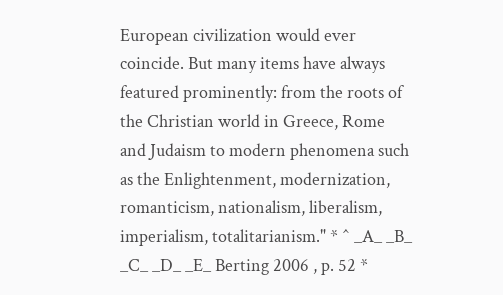European civilization would ever coincide. But many items have always featured prominently: from the roots of the Christian world in Greece, Rome and Judaism to modern phenomena such as the Enlightenment, modernization, romanticism, nationalism, liberalism, imperialism, totalitarianism." * ^ _A_ _B_ _C_ _D_ _E_ Berting 2006 , p. 52 *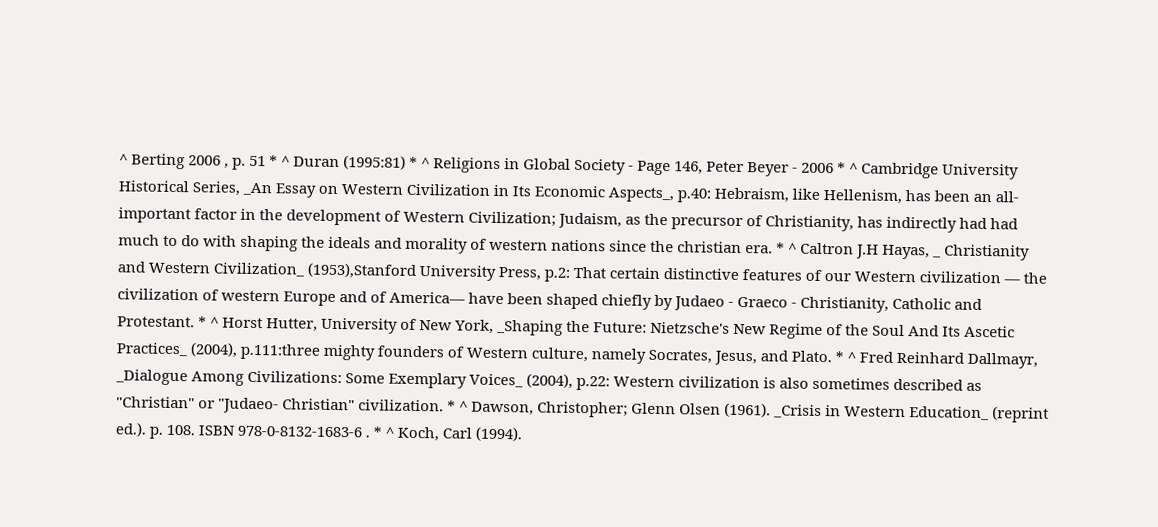^ Berting 2006 , p. 51 * ^ Duran (1995:81) * ^ Religions in Global Society - Page 146, Peter Beyer - 2006 * ^ Cambridge University Historical Series, _An Essay on Western Civilization in Its Economic Aspects_, p.40: Hebraism, like Hellenism, has been an all-important factor in the development of Western Civilization; Judaism, as the precursor of Christianity, has indirectly had had much to do with shaping the ideals and morality of western nations since the christian era. * ^ Caltron J.H Hayas, _ Christianity and Western Civilization_ (1953),Stanford University Press, p.2: That certain distinctive features of our Western civilization — the civilization of western Europe and of America— have been shaped chiefly by Judaeo - Graeco - Christianity, Catholic and Protestant. * ^ Horst Hutter, University of New York, _Shaping the Future: Nietzsche's New Regime of the Soul And Its Ascetic Practices_ (2004), p.111:three mighty founders of Western culture, namely Socrates, Jesus, and Plato. * ^ Fred Reinhard Dallmayr, _Dialogue Among Civilizations: Some Exemplary Voices_ (2004), p.22: Western civilization is also sometimes described as "Christian" or "Judaeo- Christian" civilization. * ^ Dawson, Christopher; Glenn Olsen (1961). _Crisis in Western Education_ (reprint ed.). p. 108. ISBN 978-0-8132-1683-6 . * ^ Koch, Carl (1994).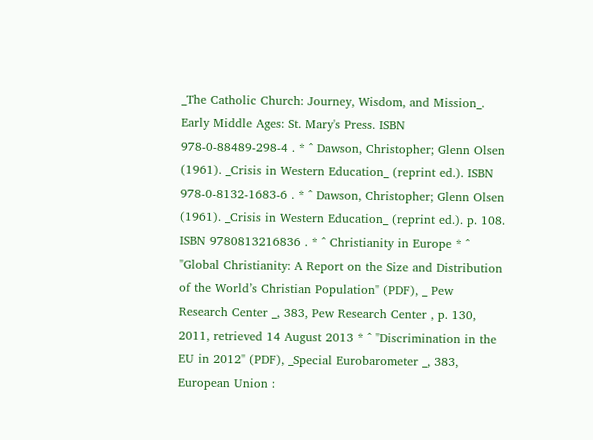_The Catholic Church: Journey, Wisdom, and Mission_. Early Middle Ages: St. Mary's Press. ISBN 978-0-88489-298-4 . * ^ Dawson, Christopher; Glenn Olsen (1961). _Crisis in Western Education_ (reprint ed.). ISBN 978-0-8132-1683-6 . * ^ Dawson, Christopher; Glenn Olsen (1961). _Crisis in Western Education_ (reprint ed.). p. 108. ISBN 9780813216836 . * ^ Christianity in Europe * ^ "Global Christianity: A Report on the Size and Distribution of the World’s Christian Population" (PDF), _ Pew Research Center _, 383, Pew Research Center , p. 130, 2011, retrieved 14 August 2013 * ^ "Discrimination in the EU in 2012" (PDF), _Special Eurobarometer _, 383, European Union :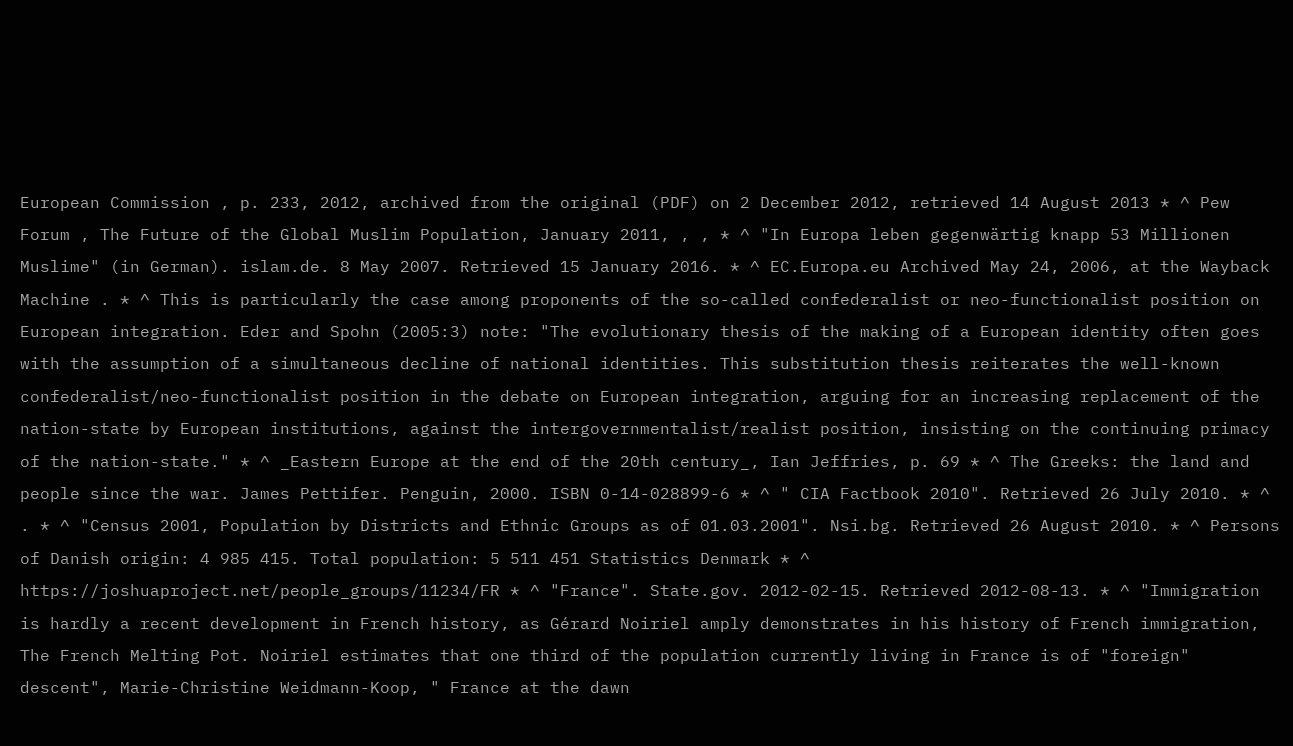European Commission , p. 233, 2012, archived from the original (PDF) on 2 December 2012, retrieved 14 August 2013 * ^ Pew Forum , The Future of the Global Muslim Population, January 2011, , , * ^ "In Europa leben gegenwärtig knapp 53 Millionen Muslime" (in German). islam.de. 8 May 2007. Retrieved 15 January 2016. * ^ EC.Europa.eu Archived May 24, 2006, at the Wayback Machine . * ^ This is particularly the case among proponents of the so-called confederalist or neo-functionalist position on European integration. Eder and Spohn (2005:3) note: "The evolutionary thesis of the making of a European identity often goes with the assumption of a simultaneous decline of national identities. This substitution thesis reiterates the well-known confederalist/neo-functionalist position in the debate on European integration, arguing for an increasing replacement of the nation-state by European institutions, against the intergovernmentalist/realist position, insisting on the continuing primacy of the nation-state." * ^ _Eastern Europe at the end of the 20th century_, Ian Jeffries, p. 69 * ^ The Greeks: the land and people since the war. James Pettifer. Penguin, 2000. ISBN 0-14-028899-6 * ^ " CIA Factbook 2010". Retrieved 26 July 2010. * ^ . * ^ "Census 2001, Population by Districts and Ethnic Groups as of 01.03.2001". Nsi.bg. Retrieved 26 August 2010. * ^ Persons of Danish origin: 4 985 415. Total population: 5 511 451 Statistics Denmark * ^ https://joshuaproject.net/people_groups/11234/FR * ^ "France". State.gov. 2012-02-15. Retrieved 2012-08-13. * ^ "Immigration is hardly a recent development in French history, as Gérard Noiriel amply demonstrates in his history of French immigration, The French Melting Pot. Noiriel estimates that one third of the population currently living in France is of "foreign" descent", Marie-Christine Weidmann-Koop, " France at the dawn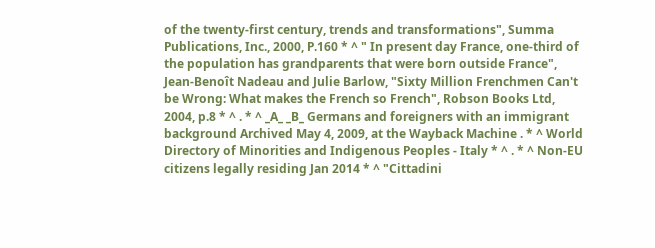of the twenty-first century, trends and transformations", Summa Publications, Inc., 2000, P.160 * ^ " In present day France, one-third of the population has grandparents that were born outside France", Jean-Benoît Nadeau and Julie Barlow, "Sixty Million Frenchmen Can't be Wrong: What makes the French so French", Robson Books Ltd, 2004, p.8 * ^ . * ^ _A_ _B_ Germans and foreigners with an immigrant background Archived May 4, 2009, at the Wayback Machine . * ^ World Directory of Minorities and Indigenous Peoples - Italy * ^ . * ^ Non-EU citizens legally residing Jan 2014 * ^ "Cittadini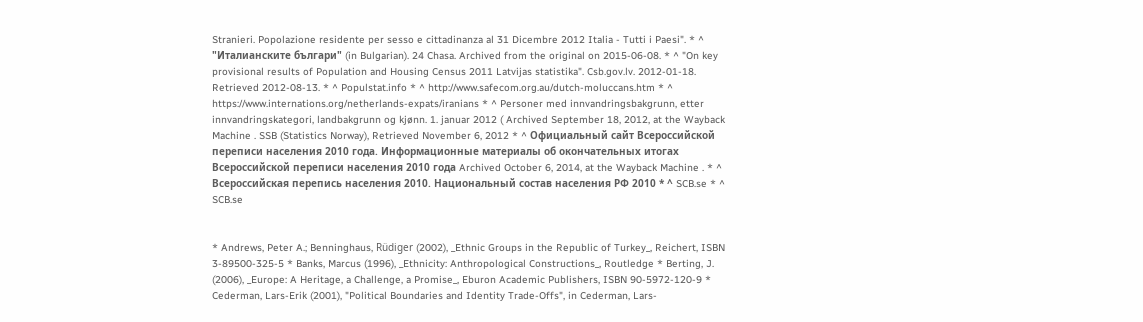Stranieri. Popolazione residente per sesso e cittadinanza al 31 Dicembre 2012 Italia - Tutti i Paesi". * ^ "Италианските българи" (in Bulgarian). 24 Chasa. Archived from the original on 2015-06-08. * ^ "On key provisional results of Population and Housing Census 2011 Latvijas statistika". Csb.gov.lv. 2012-01-18. Retrieved 2012-08-13. * ^ Populstat.info * ^ http://www.safecom.org.au/dutch-moluccans.htm * ^ https://www.internations.org/netherlands-expats/iranians * ^ Personer med innvandringsbakgrunn, etter innvandringskategori, landbakgrunn og kjønn. 1. januar 2012 ( Archived September 18, 2012, at the Wayback Machine . SSB (Statistics Norway), Retrieved November 6, 2012 * ^ Официальный сайт Всероссийской переписи населения 2010 года. Информационные материалы об окончательных итогах Всероссийской переписи населения 2010 года Archived October 6, 2014, at the Wayback Machine . * ^ Всероссийская перепись населения 2010. Национальный состав населения РФ 2010 * ^ SCB.se * ^ SCB.se


* Andrews, Peter A.; Benninghaus, Rüdiger (2002), _Ethnic Groups in the Republic of Turkey_, Reichert, ISBN 3-89500-325-5 * Banks, Marcus (1996), _Ethnicity: Anthropological Constructions_, Routledge * Berting, J. (2006), _Europe: A Heritage, a Challenge, a Promise_, Eburon Academic Publishers, ISBN 90-5972-120-9 * Cederman, Lars-Erik (2001), "Political Boundaries and Identity Trade-Offs", in Cederman, Lars-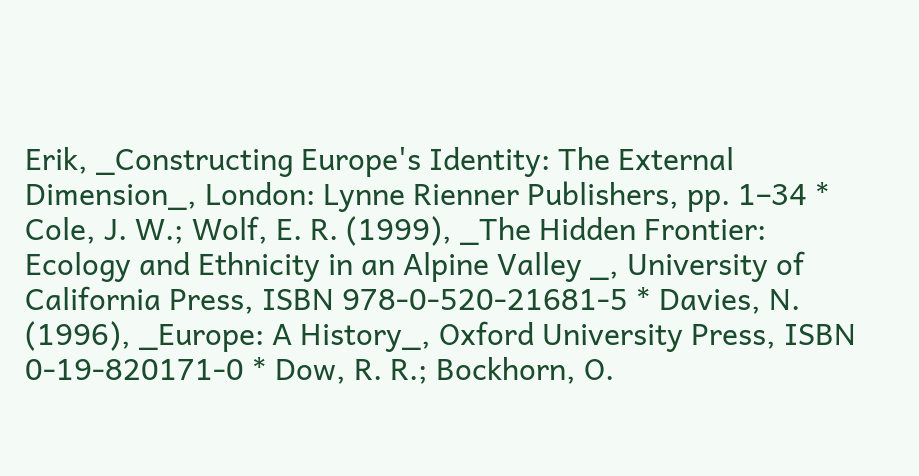Erik, _Constructing Europe's Identity: The External Dimension_, London: Lynne Rienner Publishers, pp. 1–34 * Cole, J. W.; Wolf, E. R. (1999), _The Hidden Frontier: Ecology and Ethnicity in an Alpine Valley _, University of California Press, ISBN 978-0-520-21681-5 * Davies, N. (1996), _Europe: A History_, Oxford University Press, ISBN 0-19-820171-0 * Dow, R. R.; Bockhorn, O.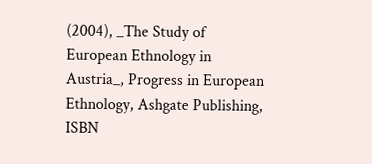(2004), _The Study of European Ethnology in Austria_, Progress in European Ethnology, Ashgate Publishing, ISBN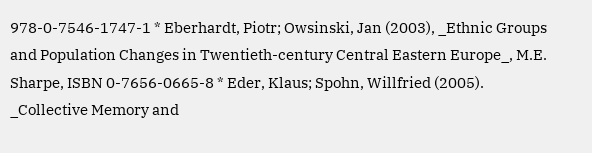978-0-7546-1747-1 * Eberhardt, Piotr; Owsinski, Jan (2003), _Ethnic Groups and Population Changes in Twentieth-century Central Eastern Europe_, M.E. Sharpe, ISBN 0-7656-0665-8 * Eder, Klaus; Spohn, Willfried (2005). _Collective Memory and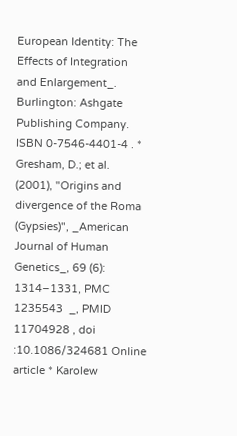European Identity: The Effects of Integration and Enlargement_. Burlington: Ashgate Publishing Company. ISBN 0-7546-4401-4 . * Gresham, D.; et al. (2001), "Origins and divergence of the Roma (Gypsies)", _American Journal of Human Genetics_, 69 (6): 1314–1331, PMC 1235543  _, PMID 11704928 , doi :10.1086/324681 Online article * Karolew